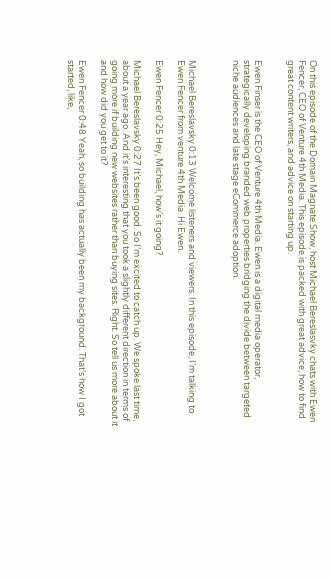On this episode of the Domain Magnate Show, host Michael Bereslasvky chats with Ewen Fencer, CEO of Venture 4th Media. This episode is packed with great advice, how to find great content writers, and advice on starting up.


Ewen Finser is the CEO of Venture 4th Media. Ewen is a digital media operator, strategically developing branded web properties bridging the divide between targeted niche audiences and late stage eCommerce adoption.



Michael Bereslavsky 0:13 Welcome listeners and viewers. In this episode, I’m talking to Ewen Fencer from venture 4th Media. Hi Ewen.

Ewen Fencer 0:25 Hey, Michael, how’s it going?

Michael Bereslavsky 0:27 It’s been good. So I’m excited to catch up. We spoke last time, about a year ago. And it’s interesting that you took a slightly different direction in terms of going more if building new websites rather than buying sites. Right. So tell us more about it and how did you get to it?

Ewen Fencer 0:48 Yeah, so building has actually been my background. That’s how I got started, like,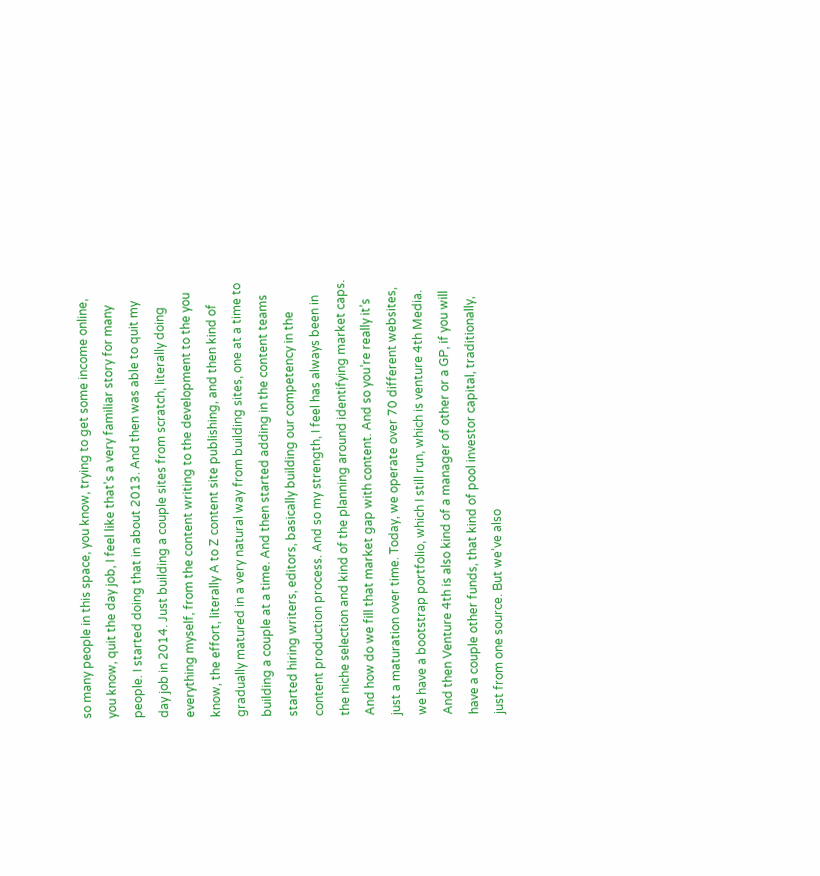so many people in this space, you know, trying to get some income online, you know, quit the day job, I feel like that’s a very familiar story for many people. I started doing that in about 2013. And then was able to quit my day job in 2014. Just building a couple sites from scratch, literally doing everything myself, from the content writing to the development to the you know, the effort, literally A to Z content site publishing, and then kind of gradually matured in a very natural way from building sites, one at a time to building a couple at a time. And then started adding in the content teams started hiring writers, editors, basically building our competency in the content production process. And so my strength, I feel has always been in the niche selection and kind of the planning around identifying market caps. And how do we fill that market gap with content. And so you’re really it’s just a maturation over time. Today, we operate over 70 different websites, we have a bootstrap portfolio, which I still run, which is venture 4th Media. And then Venture 4th is also kind of a manager of other or a GP, if you will have a couple other funds, that kind of pool investor capital, traditionally, just from one source. But we’ve also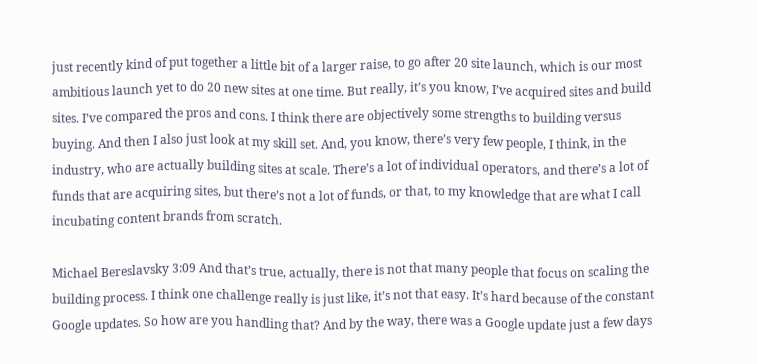just recently kind of put together a little bit of a larger raise, to go after 20 site launch, which is our most ambitious launch yet to do 20 new sites at one time. But really, it’s you know, I’ve acquired sites and build sites. I’ve compared the pros and cons. I think there are objectively some strengths to building versus buying. And then I also just look at my skill set. And, you know, there’s very few people, I think, in the industry, who are actually building sites at scale. There’s a lot of individual operators, and there’s a lot of funds that are acquiring sites, but there’s not a lot of funds, or that, to my knowledge that are what I call incubating content brands from scratch.

Michael Bereslavsky 3:09 And that’s true, actually, there is not that many people that focus on scaling the building process. I think one challenge really is just like, it’s not that easy. It’s hard because of the constant Google updates. So how are you handling that? And by the way, there was a Google update just a few days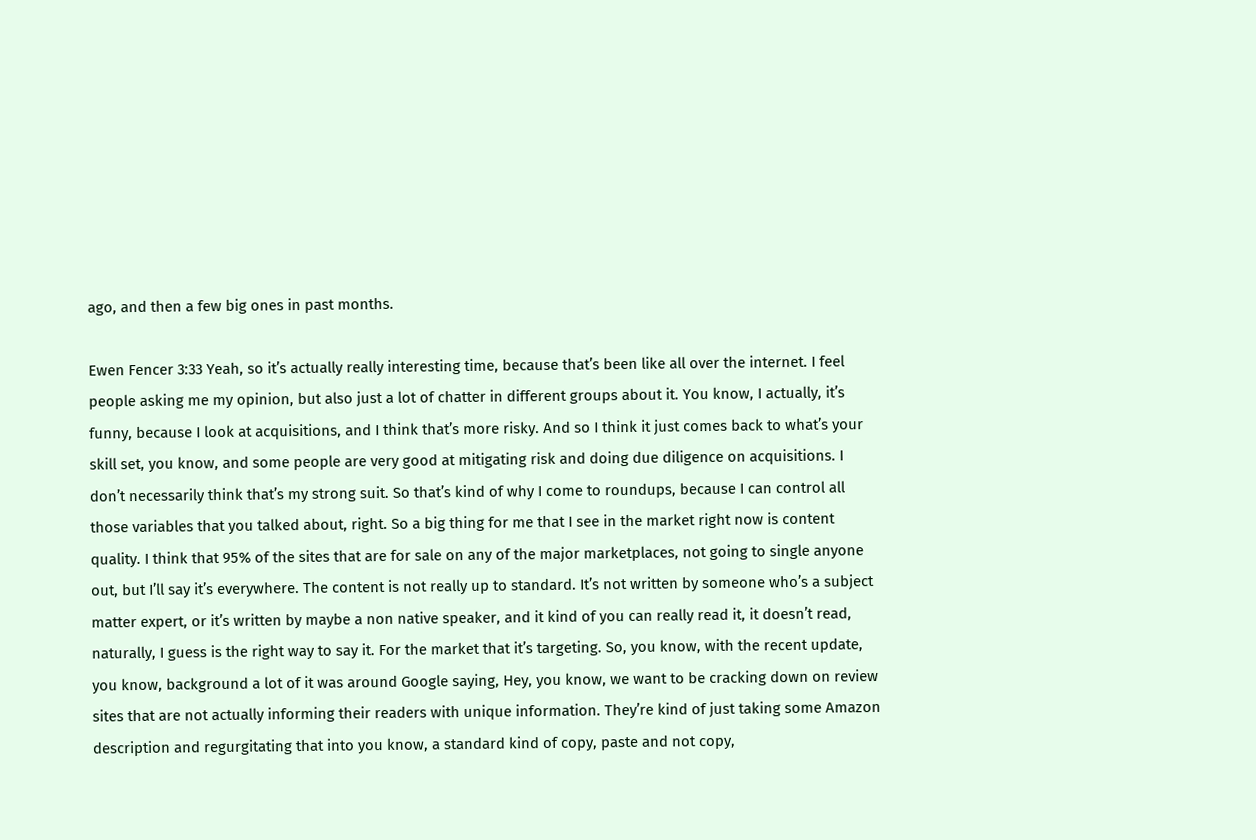ago, and then a few big ones in past months.

Ewen Fencer 3:33 Yeah, so it’s actually really interesting time, because that’s been like all over the internet. I feel people asking me my opinion, but also just a lot of chatter in different groups about it. You know, I actually, it’s funny, because I look at acquisitions, and I think that’s more risky. And so I think it just comes back to what’s your skill set, you know, and some people are very good at mitigating risk and doing due diligence on acquisitions. I don’t necessarily think that’s my strong suit. So that’s kind of why I come to roundups, because I can control all those variables that you talked about, right. So a big thing for me that I see in the market right now is content quality. I think that 95% of the sites that are for sale on any of the major marketplaces, not going to single anyone out, but I’ll say it’s everywhere. The content is not really up to standard. It’s not written by someone who’s a subject matter expert, or it’s written by maybe a non native speaker, and it kind of you can really read it, it doesn’t read, naturally, I guess is the right way to say it. For the market that it’s targeting. So, you know, with the recent update, you know, background a lot of it was around Google saying, Hey, you know, we want to be cracking down on review sites that are not actually informing their readers with unique information. They’re kind of just taking some Amazon description and regurgitating that into you know, a standard kind of copy, paste and not copy,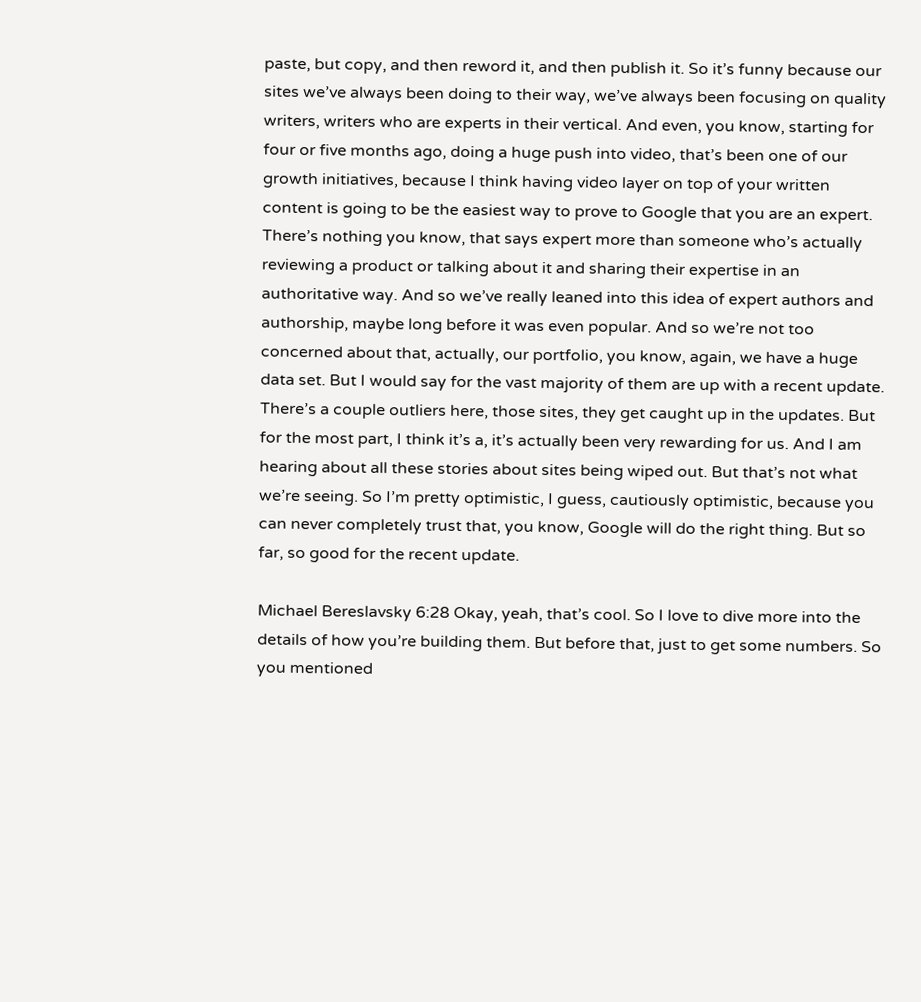paste, but copy, and then reword it, and then publish it. So it’s funny because our sites we’ve always been doing to their way, we’ve always been focusing on quality writers, writers who are experts in their vertical. And even, you know, starting for four or five months ago, doing a huge push into video, that’s been one of our growth initiatives, because I think having video layer on top of your written content is going to be the easiest way to prove to Google that you are an expert. There’s nothing you know, that says expert more than someone who’s actually reviewing a product or talking about it and sharing their expertise in an authoritative way. And so we’ve really leaned into this idea of expert authors and authorship, maybe long before it was even popular. And so we’re not too concerned about that, actually, our portfolio, you know, again, we have a huge data set. But I would say for the vast majority of them are up with a recent update. There’s a couple outliers here, those sites, they get caught up in the updates. But for the most part, I think it’s a, it’s actually been very rewarding for us. And I am hearing about all these stories about sites being wiped out. But that’s not what we’re seeing. So I’m pretty optimistic, I guess, cautiously optimistic, because you can never completely trust that, you know, Google will do the right thing. But so far, so good for the recent update.

Michael Bereslavsky 6:28 Okay, yeah, that’s cool. So I love to dive more into the details of how you’re building them. But before that, just to get some numbers. So you mentioned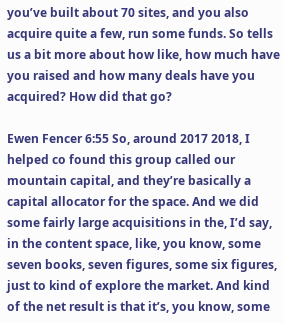you’ve built about 70 sites, and you also acquire quite a few, run some funds. So tells us a bit more about how like, how much have you raised and how many deals have you acquired? How did that go?

Ewen Fencer 6:55 So, around 2017 2018, I helped co found this group called our mountain capital, and they’re basically a capital allocator for the space. And we did some fairly large acquisitions in the, I’d say, in the content space, like, you know, some seven books, seven figures, some six figures, just to kind of explore the market. And kind of the net result is that it’s, you know, some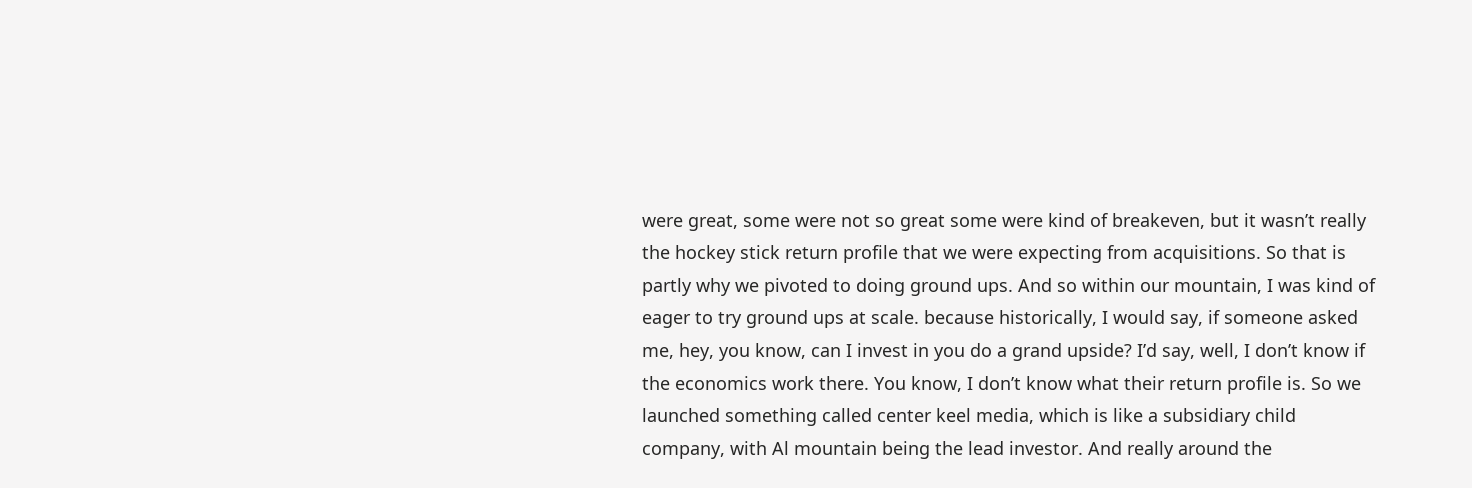were great, some were not so great some were kind of breakeven, but it wasn’t really the hockey stick return profile that we were expecting from acquisitions. So that is partly why we pivoted to doing ground ups. And so within our mountain, I was kind of eager to try ground ups at scale. because historically, I would say, if someone asked me, hey, you know, can I invest in you do a grand upside? I’d say, well, I don’t know if the economics work there. You know, I don’t know what their return profile is. So we launched something called center keel media, which is like a subsidiary child company, with Al mountain being the lead investor. And really around the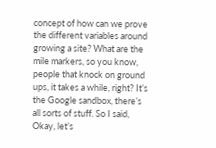concept of how can we prove the different variables around growing a site? What are the mile markers, so you know, people that knock on ground ups, it takes a while, right? It’s the Google sandbox, there’s all sorts of stuff. So I said, Okay, let’s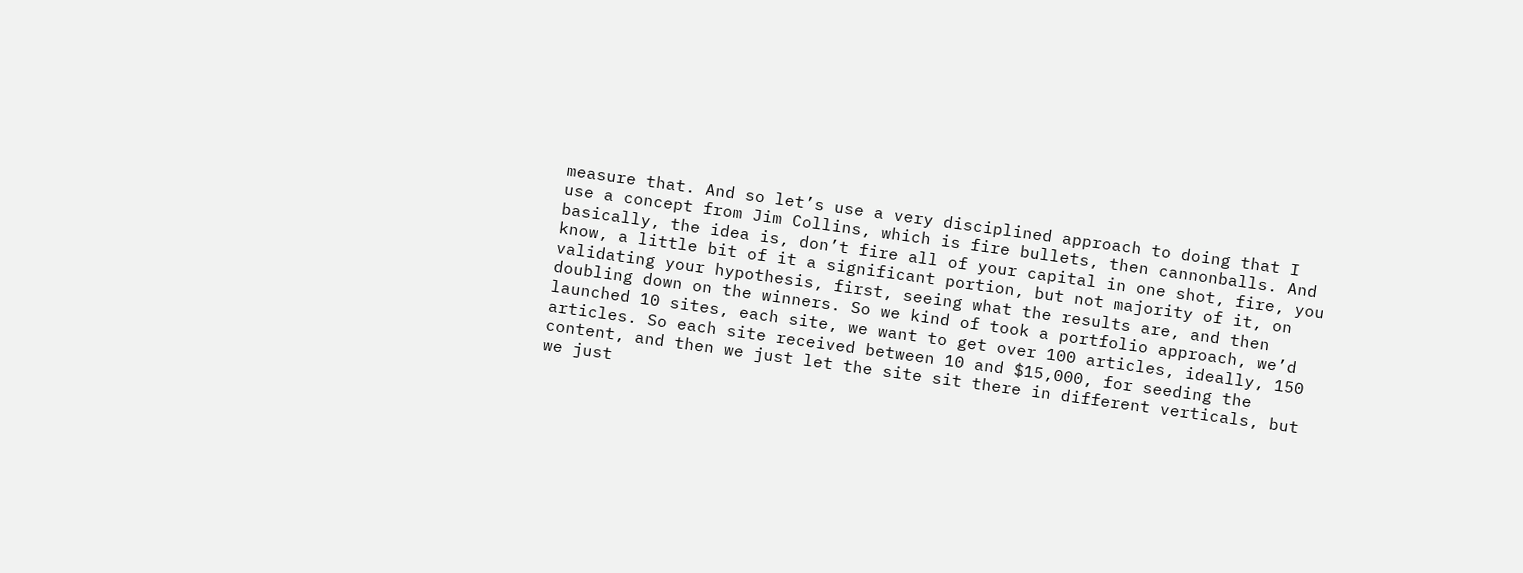measure that. And so let’s use a very disciplined approach to doing that I use a concept from Jim Collins, which is fire bullets, then cannonballs. And basically, the idea is, don’t fire all of your capital in one shot, fire, you know, a little bit of it a significant portion, but not majority of it, on validating your hypothesis, first, seeing what the results are, and then doubling down on the winners. So we kind of took a portfolio approach, we’d launched 10 sites, each site, we want to get over 100 articles, ideally, 150 articles. So each site received between 10 and $15,000, for seeding the content, and then we just let the site sit there in different verticals, but we just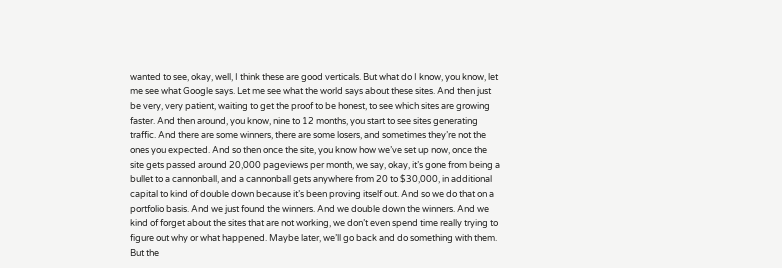wanted to see, okay, well, I think these are good verticals. But what do I know, you know, let me see what Google says. Let me see what the world says about these sites. And then just be very, very patient, waiting to get the proof to be honest, to see which sites are growing faster. And then around, you know, nine to 12 months, you start to see sites generating traffic. And there are some winners, there are some losers, and sometimes they’re not the ones you expected. And so then once the site, you know how we’ve set up now, once the site gets passed around 20,000 pageviews per month, we say, okay, it’s gone from being a bullet to a cannonball, and a cannonball gets anywhere from 20 to $30,000, in additional capital to kind of double down because it’s been proving itself out. And so we do that on a portfolio basis. And we just found the winners. And we double down the winners. And we kind of forget about the sites that are not working, we don’t even spend time really trying to figure out why or what happened. Maybe later, we’ll go back and do something with them. But the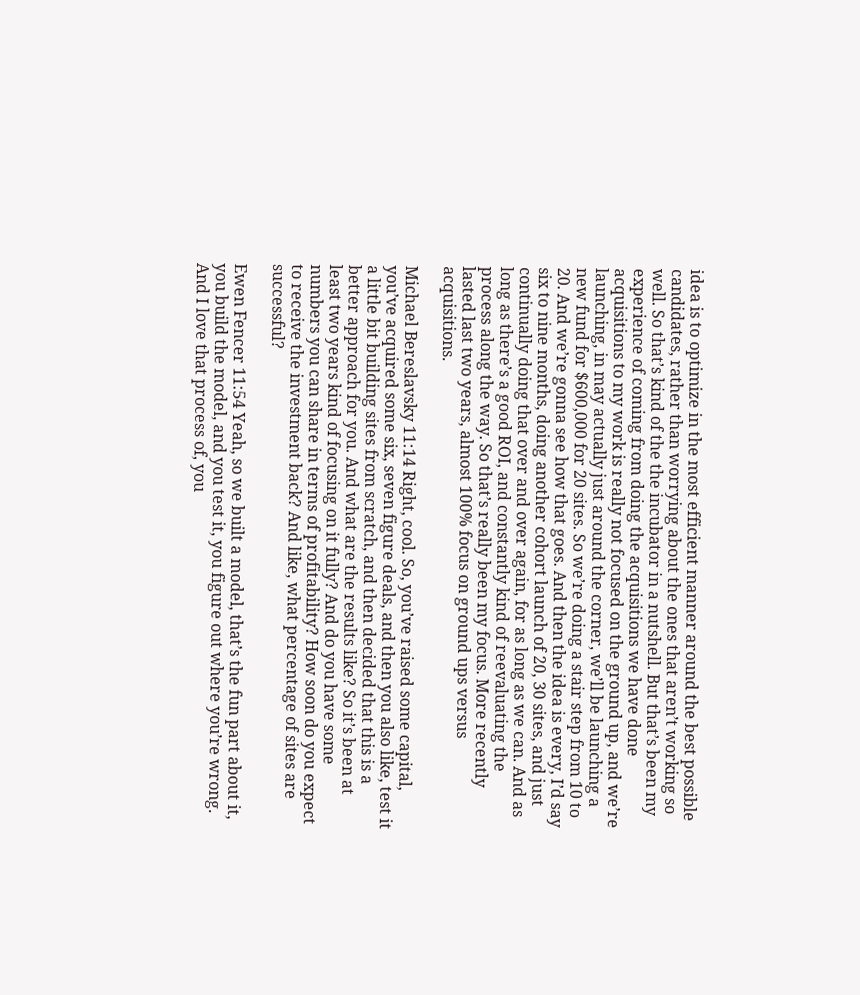idea is to optimize in the most efficient manner around the best possible candidates, rather than worrying about the ones that aren’t working so well. So that’s kind of the the incubator in a nutshell. But that’s been my experience of coming from doing the acquisitions we have done acquisitions to my work is really not focused on the ground up, and we’re launching, in may actually just around the corner, we’ll be launching a new fund for $600,000 for 20 sites. So we’re doing a stair step from 10 to 20. And we’re gonna see how that goes. And then the idea is every, I’d say six to nine months, doing another cohort launch of 20, 30 sites, and just continually doing that over and over again, for as long as we can. And as long as there’s a good ROI, and constantly kind of reevaluating the process along the way. So that’s really been my focus. More recently lasted last two years, almost 100% focus on ground ups versus acquisitions.

Michael Bereslavsky 11:14 Right, cool. So, you’ve raised some capital, you’ve acquired some six, seven figure deals, and then you also like, test it a little bit building sites from scratch, and then decided that this is a better approach for you. And what are the results like? So it’s been at least two years kind of focusing on it fully? And do you have some numbers you can share in terms of profitability? How soon do you expect to receive the investment back? And like, what percentage of sites are successful?

Ewen Fencer 11:54 Yeah, so we built a model, that’s the fun part about it, you build the model, and you test it, you figure out where you’re wrong. And I love that process of, you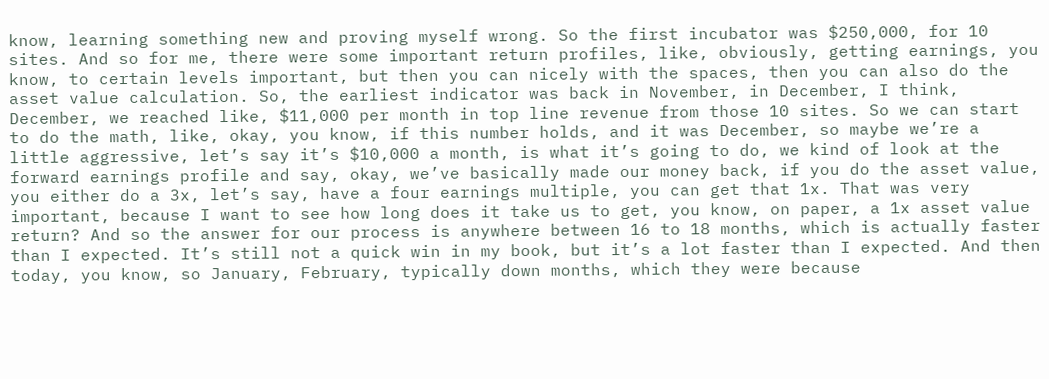know, learning something new and proving myself wrong. So the first incubator was $250,000, for 10 sites. And so for me, there were some important return profiles, like, obviously, getting earnings, you know, to certain levels important, but then you can nicely with the spaces, then you can also do the asset value calculation. So, the earliest indicator was back in November, in December, I think, December, we reached like, $11,000 per month in top line revenue from those 10 sites. So we can start to do the math, like, okay, you know, if this number holds, and it was December, so maybe we’re a little aggressive, let’s say it’s $10,000 a month, is what it’s going to do, we kind of look at the forward earnings profile and say, okay, we’ve basically made our money back, if you do the asset value, you either do a 3x, let’s say, have a four earnings multiple, you can get that 1x. That was very important, because I want to see how long does it take us to get, you know, on paper, a 1x asset value return? And so the answer for our process is anywhere between 16 to 18 months, which is actually faster than I expected. It’s still not a quick win in my book, but it’s a lot faster than I expected. And then today, you know, so January, February, typically down months, which they were because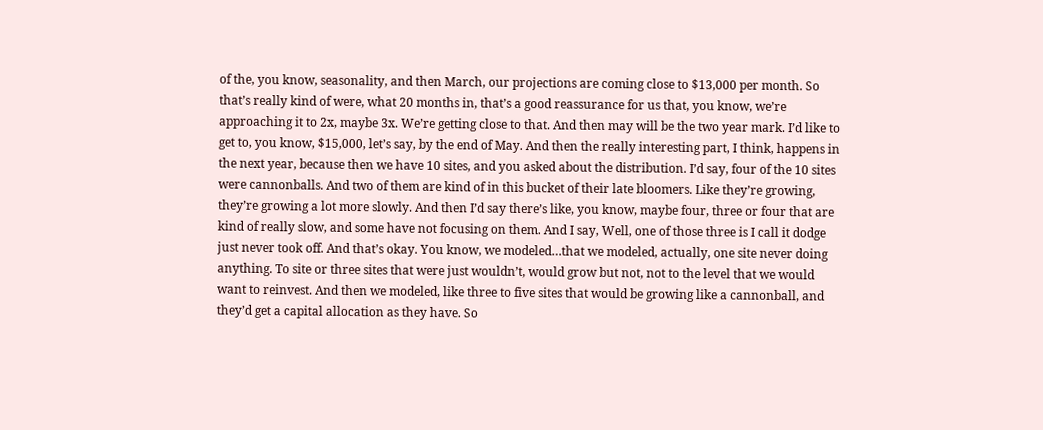of the, you know, seasonality, and then March, our projections are coming close to $13,000 per month. So that’s really kind of were, what 20 months in, that’s a good reassurance for us that, you know, we’re approaching it to 2x, maybe 3x. We’re getting close to that. And then may will be the two year mark. I’d like to get to, you know, $15,000, let’s say, by the end of May. And then the really interesting part, I think, happens in the next year, because then we have 10 sites, and you asked about the distribution. I’d say, four of the 10 sites were cannonballs. And two of them are kind of in this bucket of their late bloomers. Like they’re growing, they’re growing a lot more slowly. And then I’d say there’s like, you know, maybe four, three or four that are kind of really slow, and some have not focusing on them. And I say, Well, one of those three is I call it dodge just never took off. And that’s okay. You know, we modeled…that we modeled, actually, one site never doing anything. To site or three sites that were just wouldn’t, would grow but not, not to the level that we would want to reinvest. And then we modeled, like three to five sites that would be growing like a cannonball, and they’d get a capital allocation as they have. So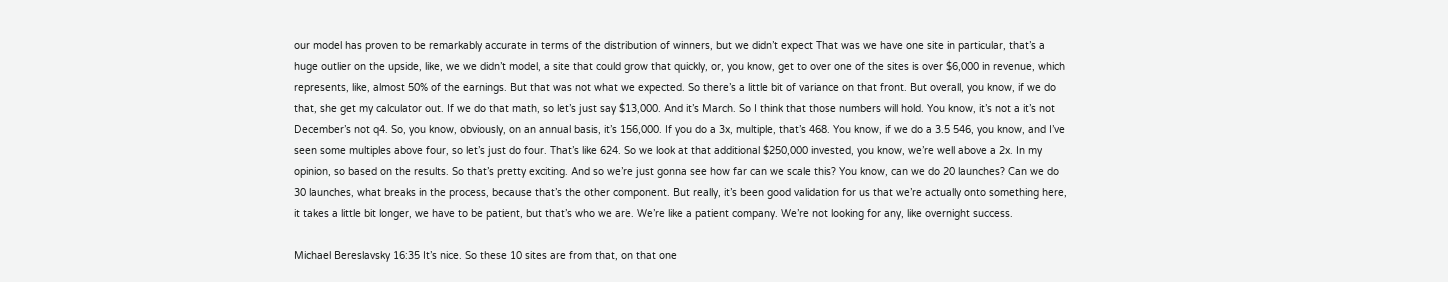our model has proven to be remarkably accurate in terms of the distribution of winners, but we didn’t expect That was we have one site in particular, that’s a huge outlier on the upside, like, we we didn’t model, a site that could grow that quickly, or, you know, get to over one of the sites is over $6,000 in revenue, which represents, like, almost 50% of the earnings. But that was not what we expected. So there’s a little bit of variance on that front. But overall, you know, if we do that, she get my calculator out. If we do that math, so let’s just say $13,000. And it’s March. So I think that those numbers will hold. You know, it’s not a it’s not December’s not q4. So, you know, obviously, on an annual basis, it’s 156,000. If you do a 3x, multiple, that’s 468. You know, if we do a 3.5 546, you know, and I’ve seen some multiples above four, so let’s just do four. That’s like 624. So we look at that additional $250,000 invested, you know, we’re well above a 2x. In my opinion, so based on the results. So that’s pretty exciting. And so we’re just gonna see how far can we scale this? You know, can we do 20 launches? Can we do 30 launches, what breaks in the process, because that’s the other component. But really, it’s been good validation for us that we’re actually onto something here, it takes a little bit longer, we have to be patient, but that’s who we are. We’re like a patient company. We’re not looking for any, like overnight success.

Michael Bereslavsky 16:35 It’s nice. So these 10 sites are from that, on that one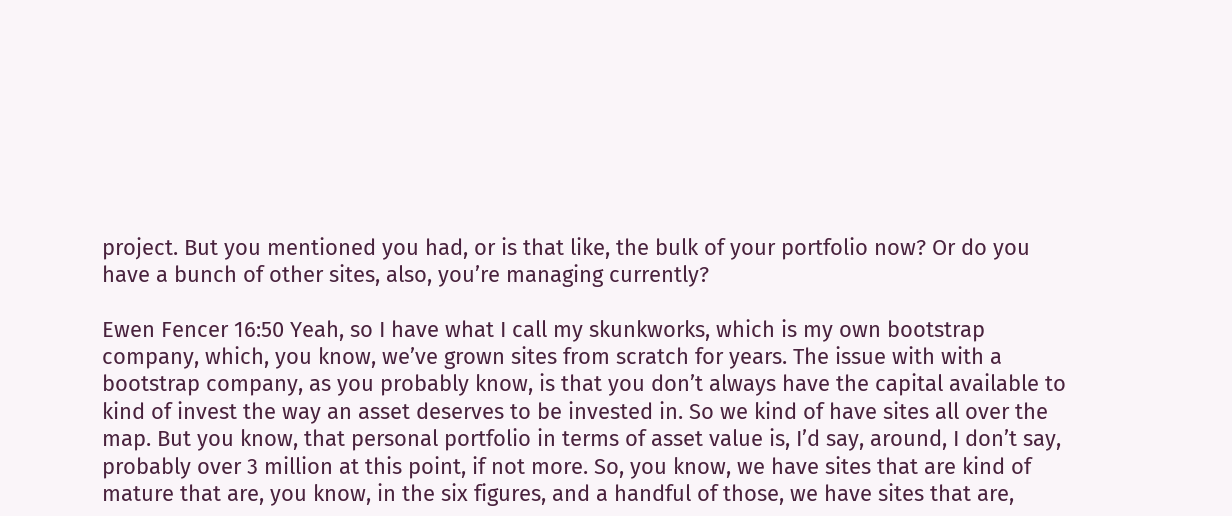project. But you mentioned you had, or is that like, the bulk of your portfolio now? Or do you have a bunch of other sites, also, you’re managing currently?

Ewen Fencer 16:50 Yeah, so I have what I call my skunkworks, which is my own bootstrap company, which, you know, we’ve grown sites from scratch for years. The issue with with a bootstrap company, as you probably know, is that you don’t always have the capital available to kind of invest the way an asset deserves to be invested in. So we kind of have sites all over the map. But you know, that personal portfolio in terms of asset value is, I’d say, around, I don’t say, probably over 3 million at this point, if not more. So, you know, we have sites that are kind of mature that are, you know, in the six figures, and a handful of those, we have sites that are,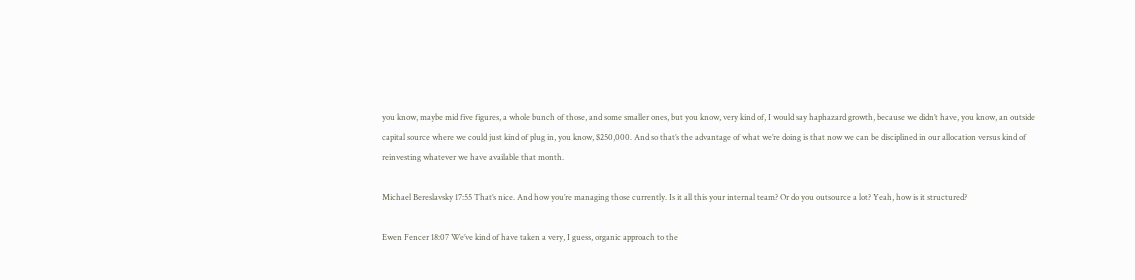you know, maybe mid five figures, a whole bunch of those, and some smaller ones, but you know, very kind of, I would say haphazard growth, because we didn’t have, you know, an outside capital source where we could just kind of plug in, you know, $250,000. And so that’s the advantage of what we’re doing is that now we can be disciplined in our allocation versus kind of reinvesting whatever we have available that month.

Michael Bereslavsky 17:55 That’s nice. And how you’re managing those currently. Is it all this your internal team? Or do you outsource a lot? Yeah, how is it structured?

Ewen Fencer 18:07 We’ve kind of have taken a very, I guess, organic approach to the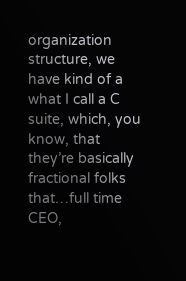organization structure, we have kind of a what I call a C suite, which, you know, that they’re basically fractional folks that…full time CEO,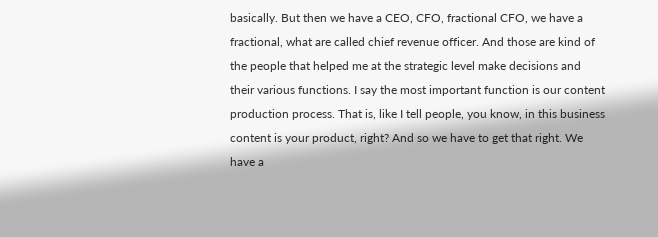basically. But then we have a CEO, CFO, fractional CFO, we have a fractional, what are called chief revenue officer. And those are kind of the people that helped me at the strategic level make decisions and their various functions. I say the most important function is our content production process. That is, like I tell people, you know, in this business content is your product, right? And so we have to get that right. We have a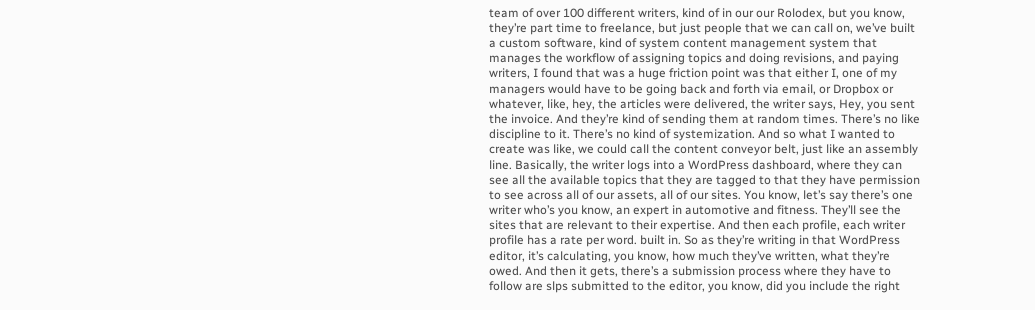team of over 100 different writers, kind of in our our Rolodex, but you know, they’re part time to freelance, but just people that we can call on, we’ve built a custom software, kind of system content management system that manages the workflow of assigning topics and doing revisions, and paying writers, I found that was a huge friction point was that either I, one of my managers would have to be going back and forth via email, or Dropbox or whatever, like, hey, the articles were delivered, the writer says, Hey, you sent the invoice. And they’re kind of sending them at random times. There’s no like discipline to it. There’s no kind of systemization. And so what I wanted to create was like, we could call the content conveyor belt, just like an assembly line. Basically, the writer logs into a WordPress dashboard, where they can see all the available topics that they are tagged to that they have permission to see across all of our assets, all of our sites. You know, let’s say there’s one writer who’s you know, an expert in automotive and fitness. They’ll see the sites that are relevant to their expertise. And then each profile, each writer profile has a rate per word. built in. So as they’re writing in that WordPress editor, it’s calculating, you know, how much they’ve written, what they’re owed. And then it gets, there’s a submission process where they have to follow are slps submitted to the editor, you know, did you include the right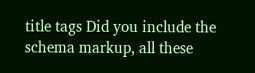title tags Did you include the schema markup, all these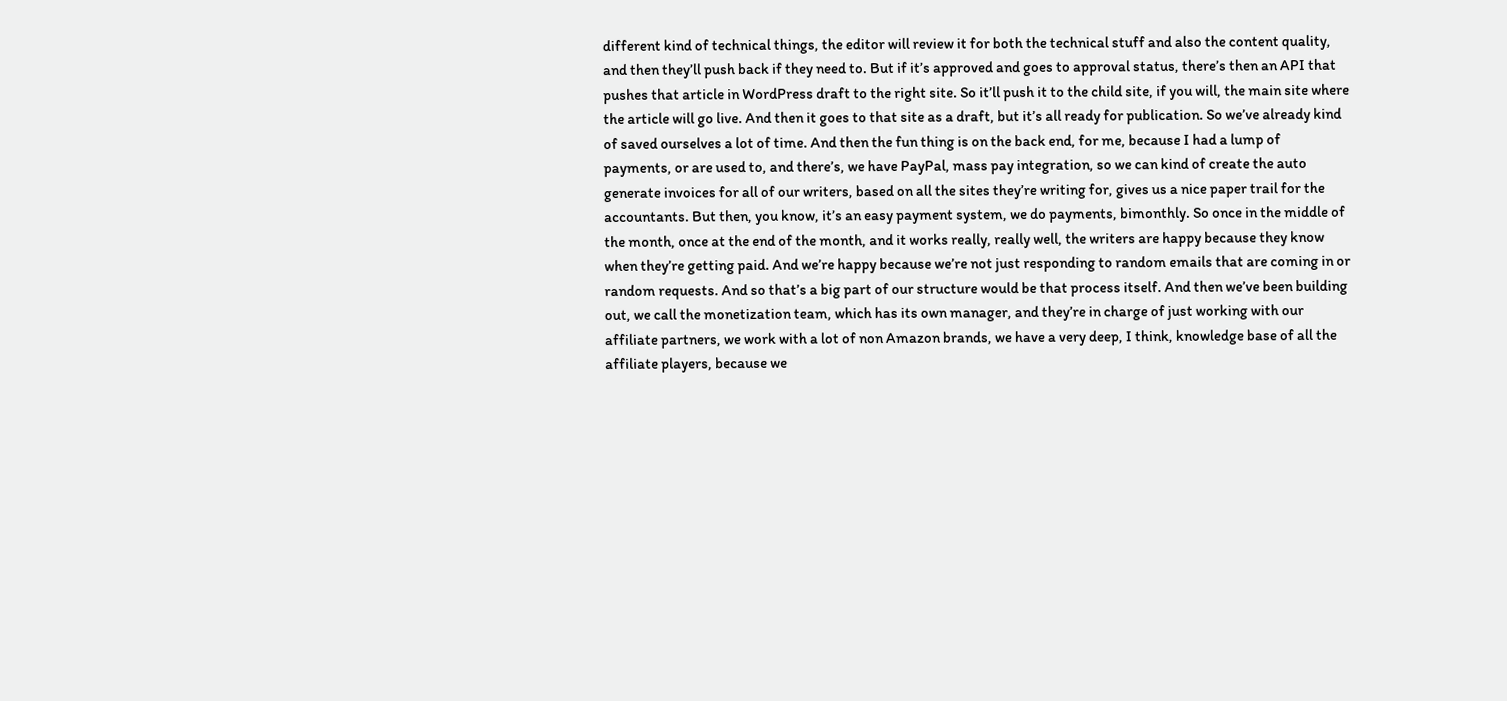different kind of technical things, the editor will review it for both the technical stuff and also the content quality, and then they’ll push back if they need to. But if it’s approved and goes to approval status, there’s then an API that pushes that article in WordPress draft to the right site. So it’ll push it to the child site, if you will, the main site where the article will go live. And then it goes to that site as a draft, but it’s all ready for publication. So we’ve already kind of saved ourselves a lot of time. And then the fun thing is on the back end, for me, because I had a lump of payments, or are used to, and there’s, we have PayPal, mass pay integration, so we can kind of create the auto generate invoices for all of our writers, based on all the sites they’re writing for, gives us a nice paper trail for the accountants. But then, you know, it’s an easy payment system, we do payments, bimonthly. So once in the middle of the month, once at the end of the month, and it works really, really well, the writers are happy because they know when they’re getting paid. And we’re happy because we’re not just responding to random emails that are coming in or random requests. And so that’s a big part of our structure would be that process itself. And then we’ve been building out, we call the monetization team, which has its own manager, and they’re in charge of just working with our affiliate partners, we work with a lot of non Amazon brands, we have a very deep, I think, knowledge base of all the affiliate players, because we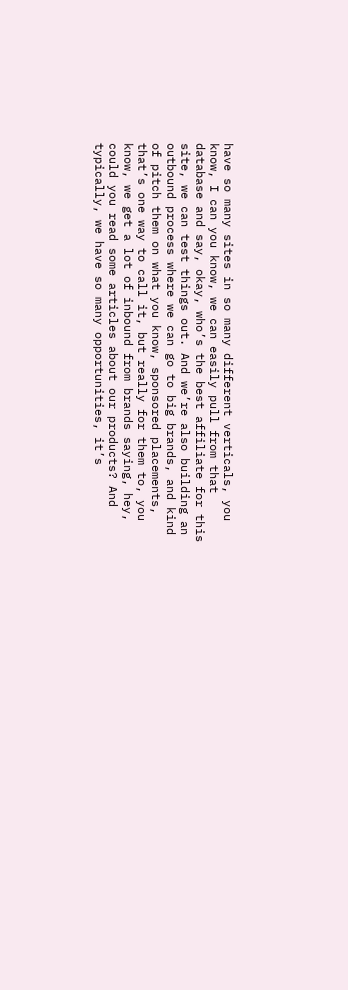have so many sites in so many different verticals, you know, I can you know, we can easily pull from that database and say, okay, who’s the best affiliate for this site, we can test things out. And we’re also building an outbound process where we can go to big brands, and kind of pitch them on what you know, sponsored placements, that’s one way to call it, but really for them to, you know, we get a lot of inbound from brands saying, hey, could you read some articles about our products? And typically, we have so many opportunities, it’s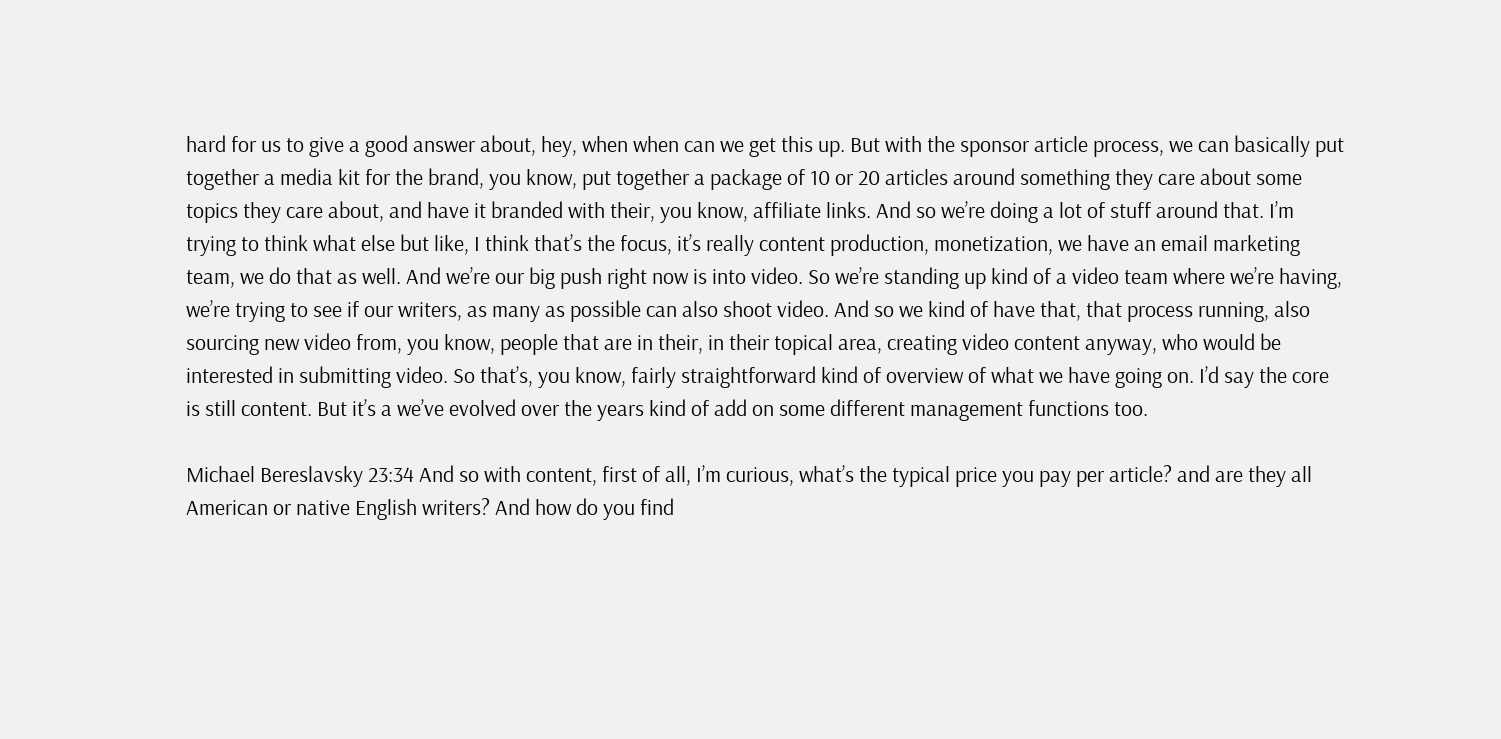hard for us to give a good answer about, hey, when when can we get this up. But with the sponsor article process, we can basically put together a media kit for the brand, you know, put together a package of 10 or 20 articles around something they care about some topics they care about, and have it branded with their, you know, affiliate links. And so we’re doing a lot of stuff around that. I’m trying to think what else but like, I think that’s the focus, it’s really content production, monetization, we have an email marketing team, we do that as well. And we’re our big push right now is into video. So we’re standing up kind of a video team where we’re having, we’re trying to see if our writers, as many as possible can also shoot video. And so we kind of have that, that process running, also sourcing new video from, you know, people that are in their, in their topical area, creating video content anyway, who would be interested in submitting video. So that’s, you know, fairly straightforward kind of overview of what we have going on. I’d say the core is still content. But it’s a we’ve evolved over the years kind of add on some different management functions too.

Michael Bereslavsky 23:34 And so with content, first of all, I’m curious, what’s the typical price you pay per article? and are they all American or native English writers? And how do you find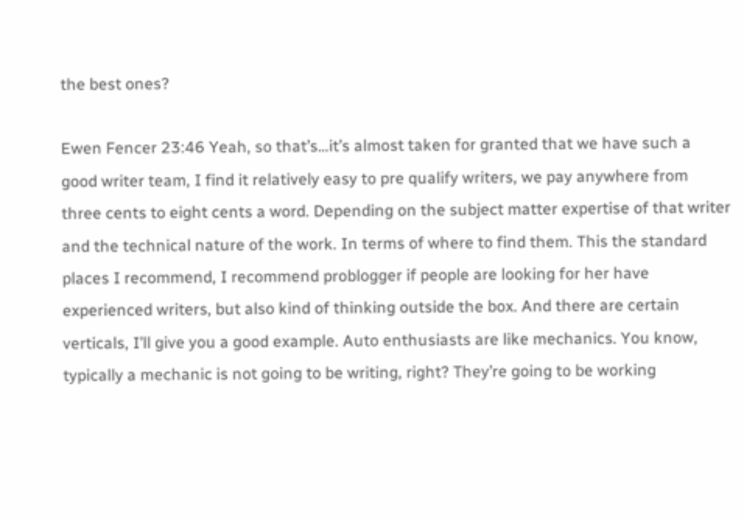the best ones?

Ewen Fencer 23:46 Yeah, so that’s…it’s almost taken for granted that we have such a good writer team, I find it relatively easy to pre qualify writers, we pay anywhere from three cents to eight cents a word. Depending on the subject matter expertise of that writer and the technical nature of the work. In terms of where to find them. This the standard places I recommend, I recommend problogger if people are looking for her have experienced writers, but also kind of thinking outside the box. And there are certain verticals, I’ll give you a good example. Auto enthusiasts are like mechanics. You know, typically a mechanic is not going to be writing, right? They’re going to be working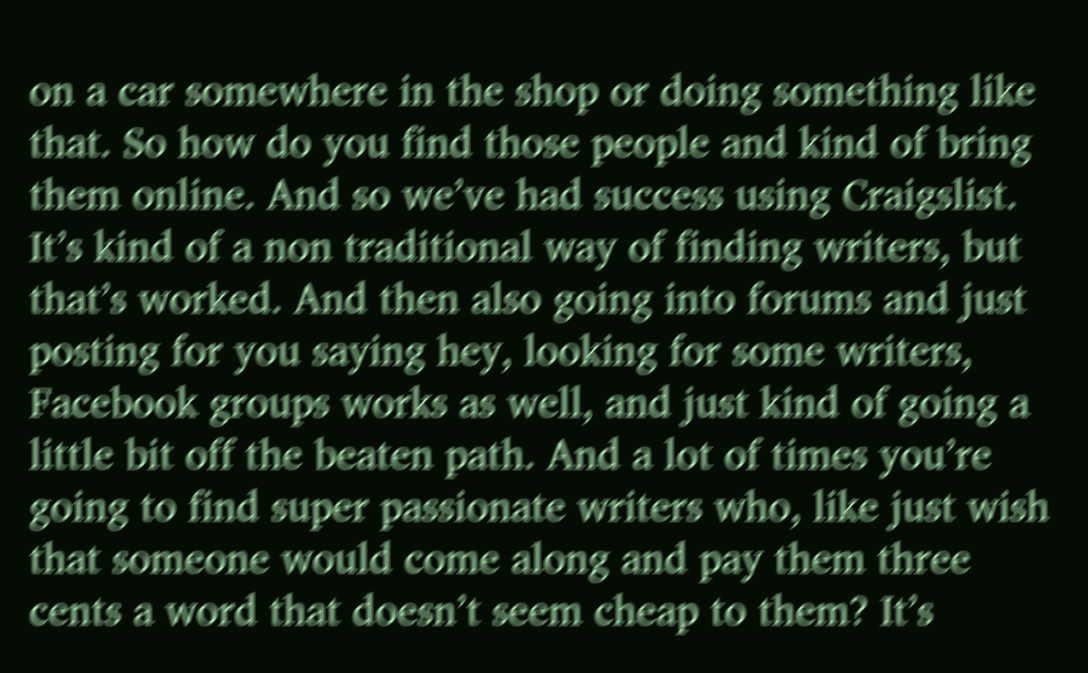on a car somewhere in the shop or doing something like that. So how do you find those people and kind of bring them online. And so we’ve had success using Craigslist. It’s kind of a non traditional way of finding writers, but that’s worked. And then also going into forums and just posting for you saying hey, looking for some writers, Facebook groups works as well, and just kind of going a little bit off the beaten path. And a lot of times you’re going to find super passionate writers who, like just wish that someone would come along and pay them three cents a word that doesn’t seem cheap to them? It’s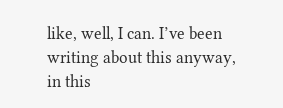like, well, I can. I’ve been writing about this anyway, in this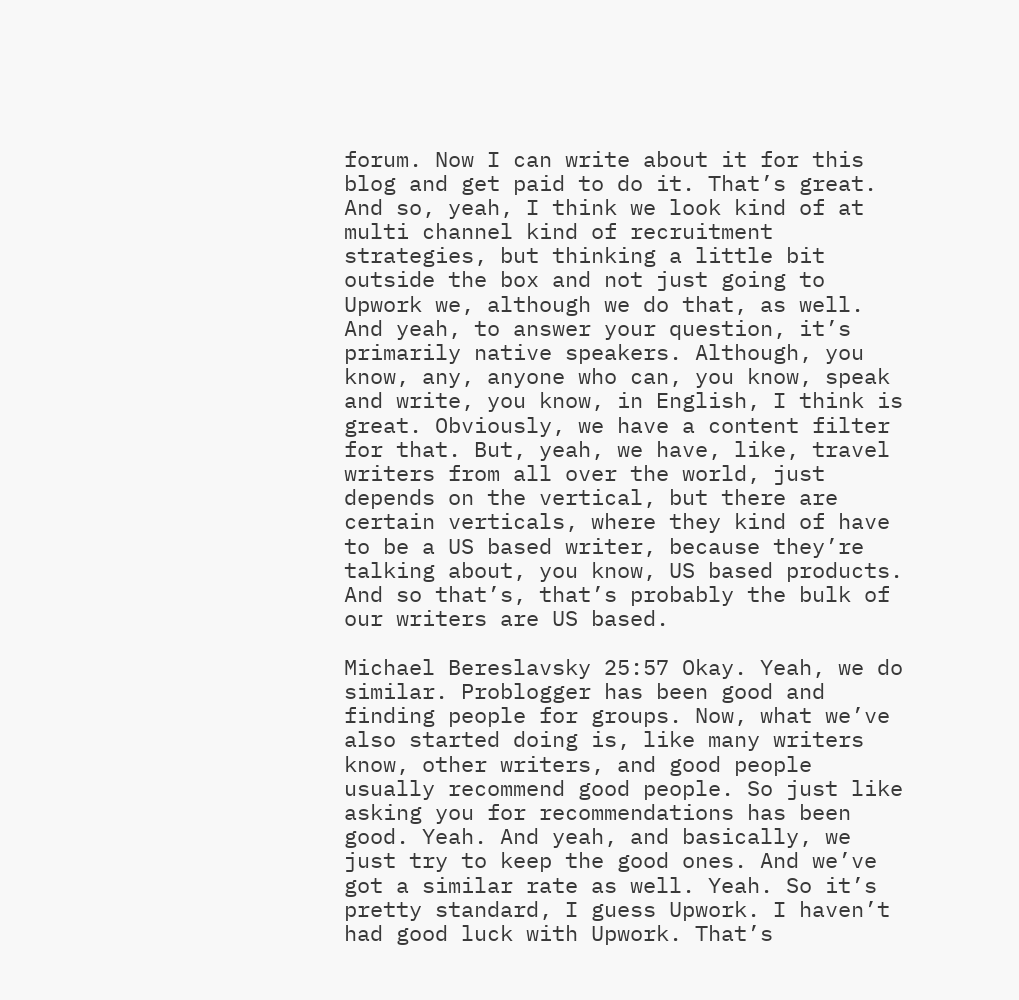forum. Now I can write about it for this blog and get paid to do it. That’s great. And so, yeah, I think we look kind of at multi channel kind of recruitment strategies, but thinking a little bit outside the box and not just going to Upwork we, although we do that, as well. And yeah, to answer your question, it’s primarily native speakers. Although, you know, any, anyone who can, you know, speak and write, you know, in English, I think is great. Obviously, we have a content filter for that. But, yeah, we have, like, travel writers from all over the world, just depends on the vertical, but there are certain verticals, where they kind of have to be a US based writer, because they’re talking about, you know, US based products. And so that’s, that’s probably the bulk of our writers are US based.

Michael Bereslavsky 25:57 Okay. Yeah, we do similar. Problogger has been good and finding people for groups. Now, what we’ve also started doing is, like many writers know, other writers, and good people usually recommend good people. So just like asking you for recommendations has been good. Yeah. And yeah, and basically, we just try to keep the good ones. And we’ve got a similar rate as well. Yeah. So it’s pretty standard, I guess Upwork. I haven’t had good luck with Upwork. That’s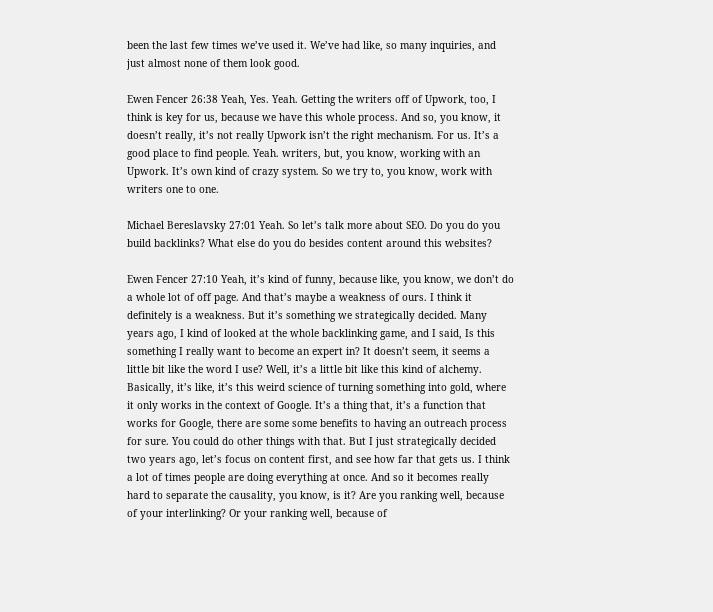been the last few times we’ve used it. We’ve had like, so many inquiries, and just almost none of them look good.

Ewen Fencer 26:38 Yeah, Yes. Yeah. Getting the writers off of Upwork, too, I think is key for us, because we have this whole process. And so, you know, it doesn’t really, it’s not really Upwork isn’t the right mechanism. For us. It’s a good place to find people. Yeah. writers, but, you know, working with an Upwork. It’s own kind of crazy system. So we try to, you know, work with writers one to one.

Michael Bereslavsky 27:01 Yeah. So let’s talk more about SEO. Do you do you build backlinks? What else do you do besides content around this websites?

Ewen Fencer 27:10 Yeah, it’s kind of funny, because like, you know, we don’t do a whole lot of off page. And that’s maybe a weakness of ours. I think it definitely is a weakness. But it’s something we strategically decided. Many years ago, I kind of looked at the whole backlinking game, and I said, Is this something I really want to become an expert in? It doesn’t seem, it seems a little bit like the word I use? Well, it’s a little bit like this kind of alchemy. Basically, it’s like, it’s this weird science of turning something into gold, where it only works in the context of Google. It’s a thing that, it’s a function that works for Google, there are some some benefits to having an outreach process for sure. You could do other things with that. But I just strategically decided two years ago, let’s focus on content first, and see how far that gets us. I think a lot of times people are doing everything at once. And so it becomes really hard to separate the causality, you know, is it? Are you ranking well, because of your interlinking? Or your ranking well, because of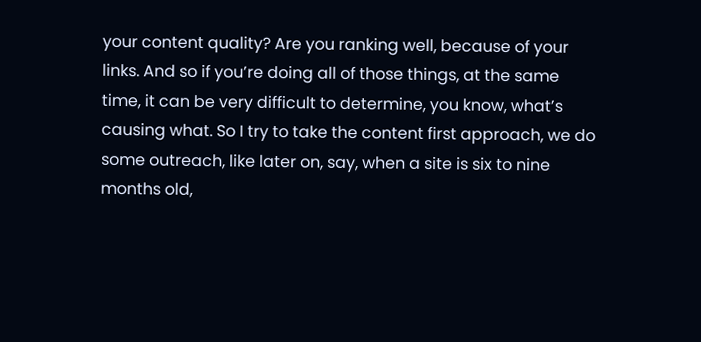your content quality? Are you ranking well, because of your links. And so if you’re doing all of those things, at the same time, it can be very difficult to determine, you know, what’s causing what. So I try to take the content first approach, we do some outreach, like later on, say, when a site is six to nine months old,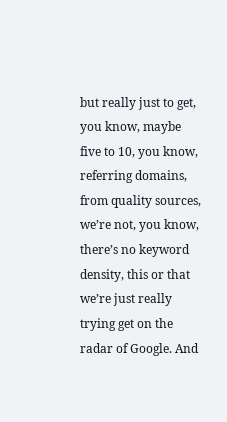but really just to get, you know, maybe five to 10, you know, referring domains, from quality sources, we’re not, you know, there’s no keyword density, this or that we’re just really trying get on the radar of Google. And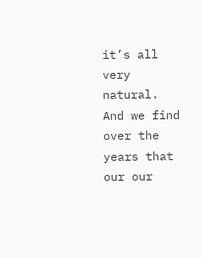it’s all very natural. And we find over the years that our our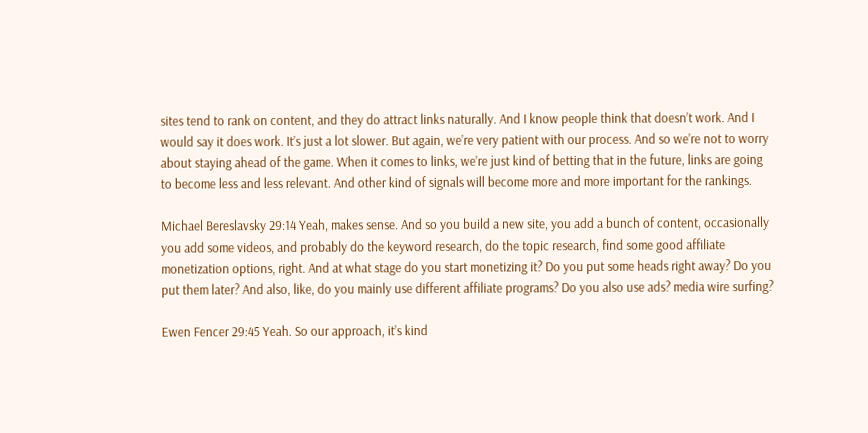sites tend to rank on content, and they do attract links naturally. And I know people think that doesn’t work. And I would say it does work. It’s just a lot slower. But again, we’re very patient with our process. And so we’re not to worry about staying ahead of the game. When it comes to links, we’re just kind of betting that in the future, links are going to become less and less relevant. And other kind of signals will become more and more important for the rankings.

Michael Bereslavsky 29:14 Yeah, makes sense. And so you build a new site, you add a bunch of content, occasionally you add some videos, and probably do the keyword research, do the topic research, find some good affiliate monetization options, right. And at what stage do you start monetizing it? Do you put some heads right away? Do you put them later? And also, like, do you mainly use different affiliate programs? Do you also use ads? media wire surfing?

Ewen Fencer 29:45 Yeah. So our approach, it’s kind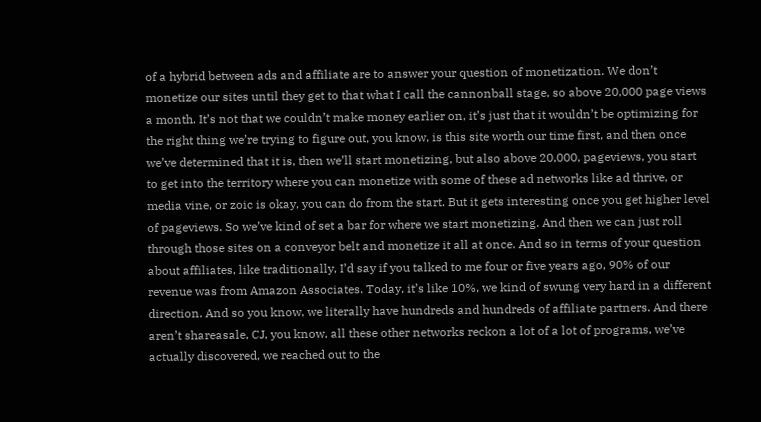of a hybrid between ads and affiliate are to answer your question of monetization. We don’t monetize our sites until they get to that what I call the cannonball stage, so above 20,000 page views a month. It’s not that we couldn’t make money earlier on, it’s just that it wouldn’t be optimizing for the right thing we’re trying to figure out, you know, is this site worth our time first, and then once we’ve determined that it is, then we’ll start monetizing, but also above 20,000, pageviews, you start to get into the territory where you can monetize with some of these ad networks like ad thrive, or media vine, or zoic is okay, you can do from the start. But it gets interesting once you get higher level of pageviews. So we’ve kind of set a bar for where we start monetizing. And then we can just roll through those sites on a conveyor belt and monetize it all at once. And so in terms of your question about affiliates, like traditionally, I’d say if you talked to me four or five years ago, 90% of our revenue was from Amazon Associates. Today, it’s like 10%, we kind of swung very hard in a different direction. And so you know, we literally have hundreds and hundreds of affiliate partners. And there aren’t shareasale, CJ, you know, all these other networks reckon a lot of a lot of programs, we’ve actually discovered, we reached out to the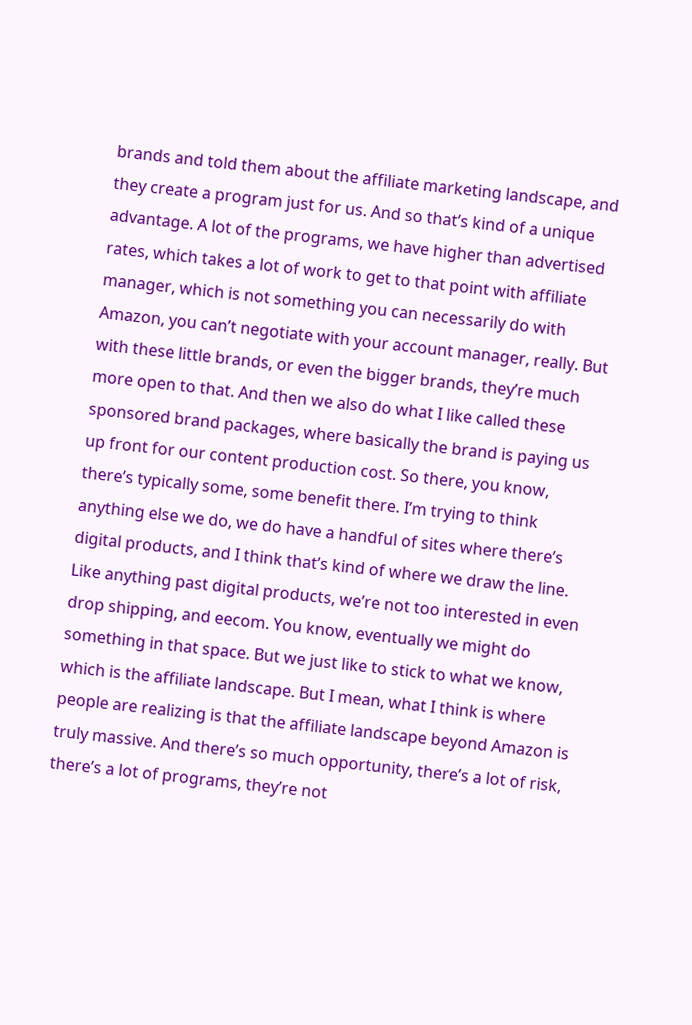brands and told them about the affiliate marketing landscape, and they create a program just for us. And so that’s kind of a unique advantage. A lot of the programs, we have higher than advertised rates, which takes a lot of work to get to that point with affiliate manager, which is not something you can necessarily do with Amazon, you can’t negotiate with your account manager, really. But with these little brands, or even the bigger brands, they’re much more open to that. And then we also do what I like called these sponsored brand packages, where basically the brand is paying us up front for our content production cost. So there, you know, there’s typically some, some benefit there. I’m trying to think anything else we do, we do have a handful of sites where there’s digital products, and I think that’s kind of where we draw the line. Like anything past digital products, we’re not too interested in even drop shipping, and eecom. You know, eventually we might do something in that space. But we just like to stick to what we know, which is the affiliate landscape. But I mean, what I think is where people are realizing is that the affiliate landscape beyond Amazon is truly massive. And there’s so much opportunity, there’s a lot of risk, there’s a lot of programs, they’re not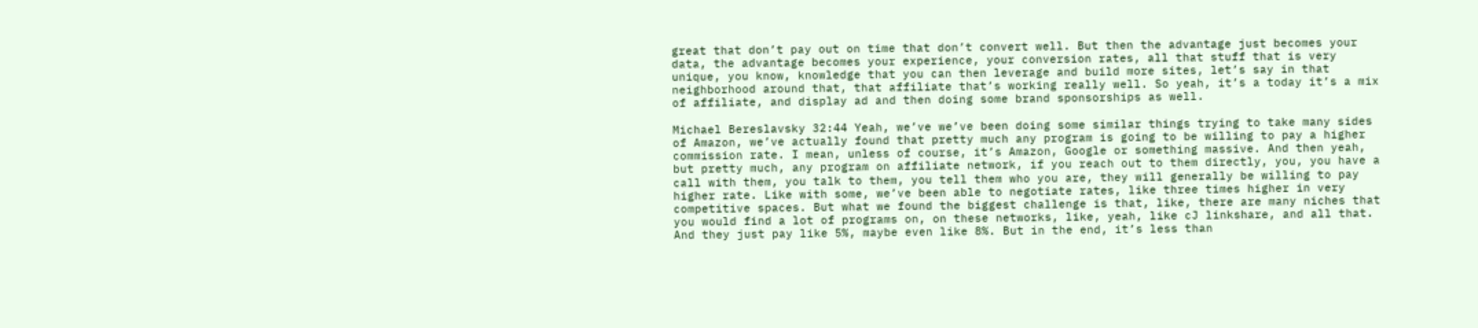great that don’t pay out on time that don’t convert well. But then the advantage just becomes your data, the advantage becomes your experience, your conversion rates, all that stuff that is very unique, you know, knowledge that you can then leverage and build more sites, let’s say in that neighborhood around that, that affiliate that’s working really well. So yeah, it’s a today it’s a mix of affiliate, and display ad and then doing some brand sponsorships as well.

Michael Bereslavsky 32:44 Yeah, we’ve we’ve been doing some similar things trying to take many sides of Amazon, we’ve actually found that pretty much any program is going to be willing to pay a higher commission rate. I mean, unless of course, it’s Amazon, Google or something massive. And then yeah, but pretty much, any program on affiliate network, if you reach out to them directly, you, you have a call with them, you talk to them, you tell them who you are, they will generally be willing to pay higher rate. Like with some, we’ve been able to negotiate rates, like three times higher in very competitive spaces. But what we found the biggest challenge is that, like, there are many niches that you would find a lot of programs on, on these networks, like, yeah, like cJ linkshare, and all that. And they just pay like 5%, maybe even like 8%. But in the end, it’s less than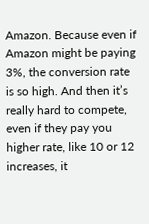Amazon. Because even if Amazon might be paying 3%, the conversion rate is so high. And then it’s really hard to compete, even if they pay you higher rate, like 10 or 12 increases, it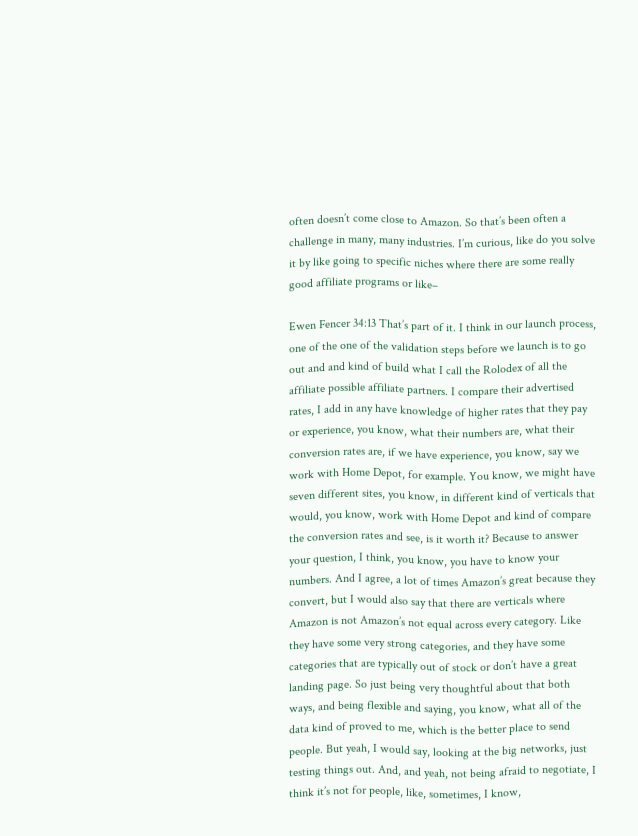often doesn’t come close to Amazon. So that’s been often a challenge in many, many industries. I’m curious, like do you solve it by like going to specific niches where there are some really good affiliate programs or like–

Ewen Fencer 34:13 That’s part of it. I think in our launch process, one of the one of the validation steps before we launch is to go out and and kind of build what I call the Rolodex of all the affiliate possible affiliate partners. I compare their advertised rates, I add in any have knowledge of higher rates that they pay or experience, you know, what their numbers are, what their conversion rates are, if we have experience, you know, say we work with Home Depot, for example. You know, we might have seven different sites, you know, in different kind of verticals that would, you know, work with Home Depot and kind of compare the conversion rates and see, is it worth it? Because to answer your question, I think, you know, you have to know your numbers. And I agree, a lot of times Amazon’s great because they convert, but I would also say that there are verticals where Amazon is not Amazon’s not equal across every category. Like they have some very strong categories, and they have some categories that are typically out of stock or don’t have a great landing page. So just being very thoughtful about that both ways, and being flexible and saying, you know, what all of the data kind of proved to me, which is the better place to send people. But yeah, I would say, looking at the big networks, just testing things out. And, and yeah, not being afraid to negotiate, I think it’s not for people, like, sometimes, I know,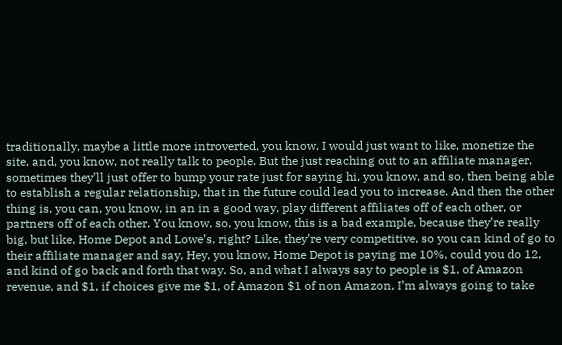traditionally, maybe a little more introverted, you know, I would just want to like, monetize the site, and, you know, not really talk to people. But the just reaching out to an affiliate manager, sometimes they’ll just offer to bump your rate just for saying hi, you know, and so, then being able to establish a regular relationship, that in the future could lead you to increase. And then the other thing is, you can, you know, in an in a good way, play different affiliates off of each other, or partners off of each other. You know, so, you know, this is a bad example, because they’re really big, but like, Home Depot and Lowe’s, right? Like, they’re very competitive, so you can kind of go to their affiliate manager and say, Hey, you know, Home Depot is paying me 10%, could you do 12, and kind of go back and forth that way. So, and what I always say to people is $1, of Amazon revenue, and $1, if choices give me $1, of Amazon $1 of non Amazon, I’m always going to take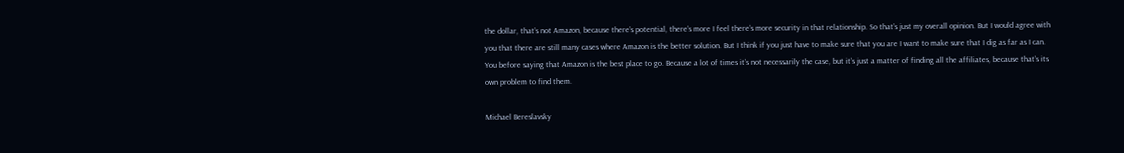the dollar, that’s not Amazon, because there’s potential, there’s more I feel there’s more security in that relationship. So that’s just my overall opinion. But I would agree with you that there are still many cases where Amazon is the better solution. But I think if you just have to make sure that you are I want to make sure that I dig as far as I can. You before saying that Amazon is the best place to go. Because a lot of times it’s not necessarily the case, but it’s just a matter of finding all the affiliates, because that’s its own problem to find them.

Michael Bereslavsky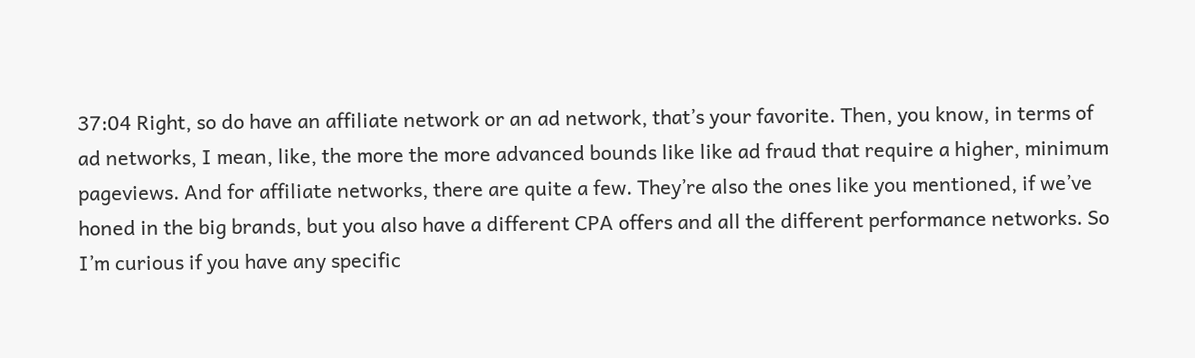37:04 Right, so do have an affiliate network or an ad network, that’s your favorite. Then, you know, in terms of ad networks, I mean, like, the more the more advanced bounds like like ad fraud that require a higher, minimum pageviews. And for affiliate networks, there are quite a few. They’re also the ones like you mentioned, if we’ve honed in the big brands, but you also have a different CPA offers and all the different performance networks. So I’m curious if you have any specific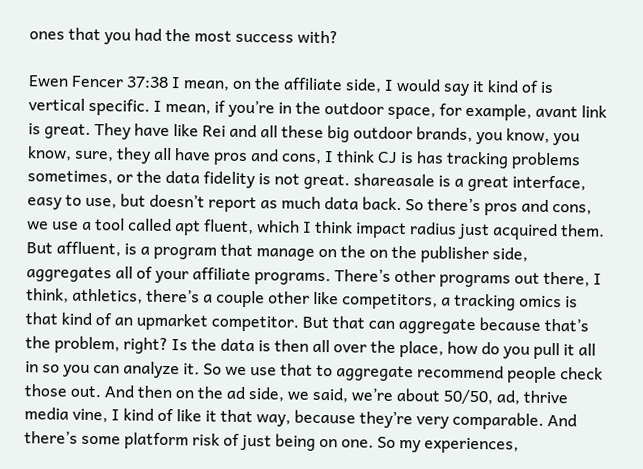ones that you had the most success with?

Ewen Fencer 37:38 I mean, on the affiliate side, I would say it kind of is vertical specific. I mean, if you’re in the outdoor space, for example, avant link is great. They have like Rei and all these big outdoor brands, you know, you know, sure, they all have pros and cons, I think CJ is has tracking problems sometimes, or the data fidelity is not great. shareasale is a great interface, easy to use, but doesn’t report as much data back. So there’s pros and cons, we use a tool called apt fluent, which I think impact radius just acquired them. But affluent, is a program that manage on the on the publisher side, aggregates all of your affiliate programs. There’s other programs out there, I think, athletics, there’s a couple other like competitors, a tracking omics is that kind of an upmarket competitor. But that can aggregate because that’s the problem, right? Is the data is then all over the place, how do you pull it all in so you can analyze it. So we use that to aggregate recommend people check those out. And then on the ad side, we said, we’re about 50/50, ad, thrive media vine, I kind of like it that way, because they’re very comparable. And there’s some platform risk of just being on one. So my experiences,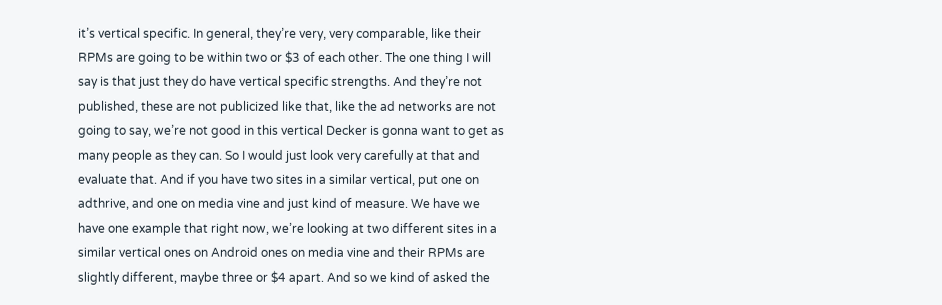it’s vertical specific. In general, they’re very, very comparable, like their RPMs are going to be within two or $3 of each other. The one thing I will say is that just they do have vertical specific strengths. And they’re not published, these are not publicized like that, like the ad networks are not going to say, we’re not good in this vertical Decker is gonna want to get as many people as they can. So I would just look very carefully at that and evaluate that. And if you have two sites in a similar vertical, put one on adthrive, and one on media vine and just kind of measure. We have we have one example that right now, we’re looking at two different sites in a similar vertical ones on Android ones on media vine and their RPMs are slightly different, maybe three or $4 apart. And so we kind of asked the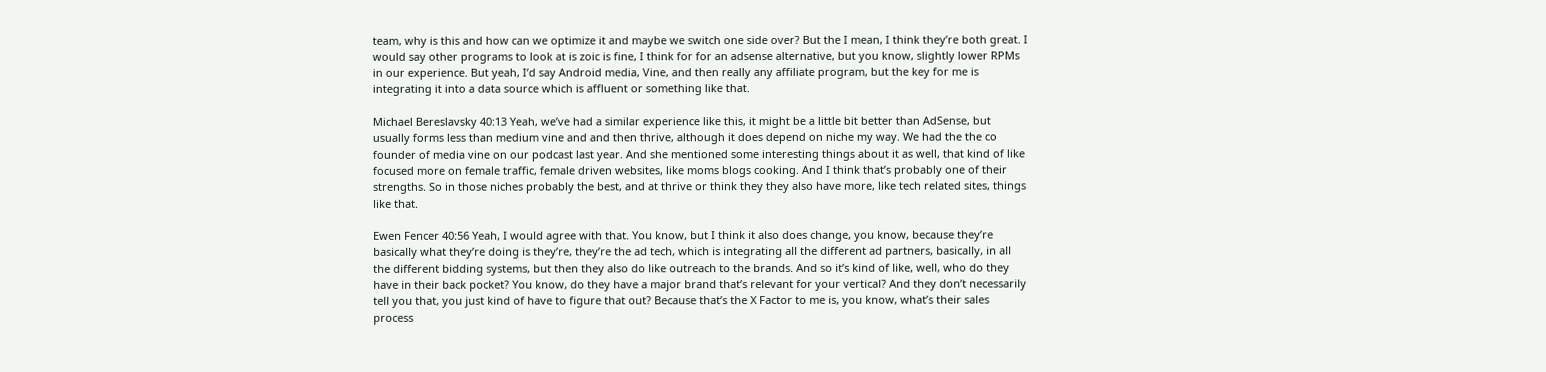team, why is this and how can we optimize it and maybe we switch one side over? But the I mean, I think they’re both great. I would say other programs to look at is zoic is fine, I think for for an adsense alternative, but you know, slightly lower RPMs in our experience. But yeah, I’d say Android media, Vine, and then really any affiliate program, but the key for me is integrating it into a data source which is affluent or something like that.

Michael Bereslavsky 40:13 Yeah, we’ve had a similar experience like this, it might be a little bit better than AdSense, but usually forms less than medium vine and and then thrive, although it does depend on niche my way. We had the the co founder of media vine on our podcast last year. And she mentioned some interesting things about it as well, that kind of like focused more on female traffic, female driven websites, like moms blogs cooking. And I think that’s probably one of their strengths. So in those niches probably the best, and at thrive or think they they also have more, like tech related sites, things like that.

Ewen Fencer 40:56 Yeah, I would agree with that. You know, but I think it also does change, you know, because they’re basically what they’re doing is they’re, they’re the ad tech, which is integrating all the different ad partners, basically, in all the different bidding systems, but then they also do like outreach to the brands. And so it’s kind of like, well, who do they have in their back pocket? You know, do they have a major brand that’s relevant for your vertical? And they don’t necessarily tell you that, you just kind of have to figure that out? Because that’s the X Factor to me is, you know, what’s their sales process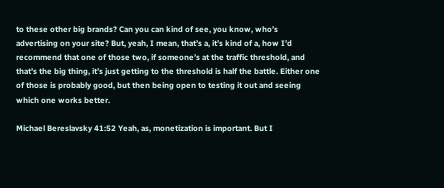to these other big brands? Can you can kind of see, you know, who’s advertising on your site? But, yeah, I mean, that’s a, it’s kind of a, how I’d recommend that one of those two, if someone’s at the traffic threshold, and that’s the big thing, it’s just getting to the threshold is half the battle. Either one of those is probably good, but then being open to testing it out and seeing which one works better.

Michael Bereslavsky 41:52 Yeah, as, monetization is important. But I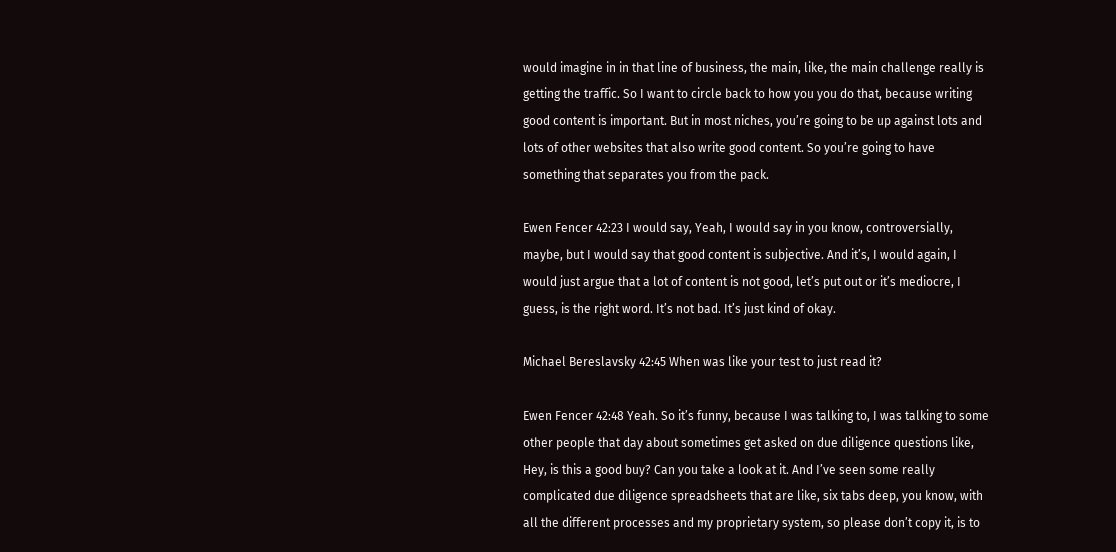would imagine in in that line of business, the main, like, the main challenge really is getting the traffic. So I want to circle back to how you you do that, because writing good content is important. But in most niches, you’re going to be up against lots and lots of other websites that also write good content. So you’re going to have something that separates you from the pack.

Ewen Fencer 42:23 I would say, Yeah, I would say in you know, controversially, maybe, but I would say that good content is subjective. And it’s, I would again, I would just argue that a lot of content is not good, let’s put out or it’s mediocre, I guess, is the right word. It’s not bad. It’s just kind of okay.

Michael Bereslavsky 42:45 When was like your test to just read it?

Ewen Fencer 42:48 Yeah. So it’s funny, because I was talking to, I was talking to some other people that day about sometimes get asked on due diligence questions like, Hey, is this a good buy? Can you take a look at it. And I’ve seen some really complicated due diligence spreadsheets that are like, six tabs deep, you know, with all the different processes and my proprietary system, so please don’t copy it, is to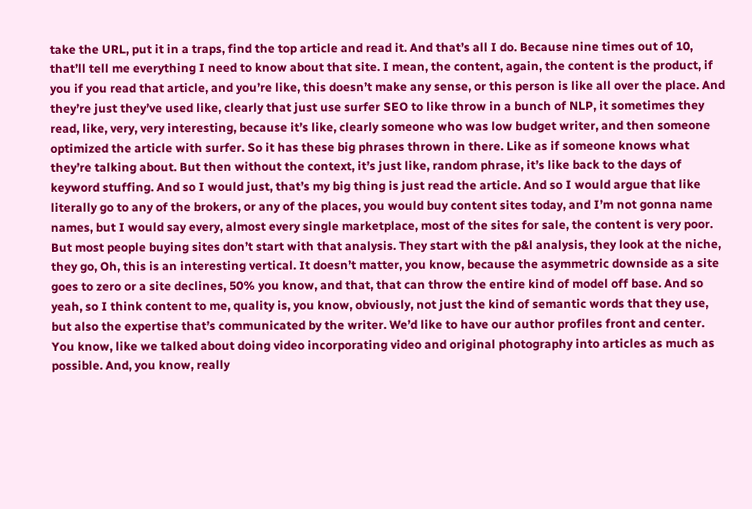take the URL, put it in a traps, find the top article and read it. And that’s all I do. Because nine times out of 10, that’ll tell me everything I need to know about that site. I mean, the content, again, the content is the product, if you if you read that article, and you’re like, this doesn’t make any sense, or this person is like all over the place. And they’re just they’ve used like, clearly that just use surfer SEO to like throw in a bunch of NLP, it sometimes they read, like, very, very interesting, because it’s like, clearly someone who was low budget writer, and then someone optimized the article with surfer. So it has these big phrases thrown in there. Like as if someone knows what they’re talking about. But then without the context, it’s just like, random phrase, it’s like back to the days of keyword stuffing. And so I would just, that’s my big thing is just read the article. And so I would argue that like literally go to any of the brokers, or any of the places, you would buy content sites today, and I’m not gonna name names, but I would say every, almost every single marketplace, most of the sites for sale, the content is very poor. But most people buying sites don’t start with that analysis. They start with the p&l analysis, they look at the niche, they go, Oh, this is an interesting vertical. It doesn’t matter, you know, because the asymmetric downside as a site goes to zero or a site declines, 50% you know, and that, that can throw the entire kind of model off base. And so yeah, so I think content to me, quality is, you know, obviously, not just the kind of semantic words that they use, but also the expertise that’s communicated by the writer. We’d like to have our author profiles front and center. You know, like we talked about doing video incorporating video and original photography into articles as much as possible. And, you know, really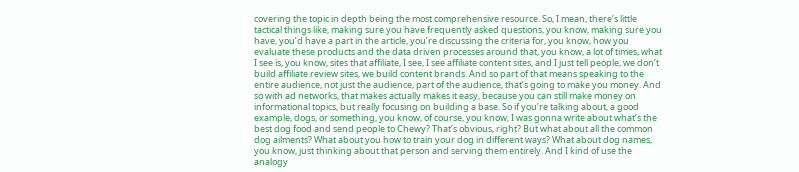covering the topic in depth being the most comprehensive resource. So, I mean, there’s little tactical things like, making sure you have frequently asked questions, you know, making sure you have, you’d have a part in the article, you’re discussing the criteria for, you know, how you evaluate these products and the data driven processes around that, you know, a lot of times, what I see is, you know, sites that affiliate, I see, I see affiliate content sites, and I just tell people, we don’t build affiliate review sites, we build content brands. And so part of that means speaking to the entire audience, not just the audience, part of the audience, that’s going to make you money. And so with ad networks, that makes actually makes it easy, because you can still make money on informational topics, but really focusing on building a base. So if you’re talking about, a good example, dogs, or something, you know, of course, you know, I was gonna write about what’s the best dog food and send people to Chewy? That’s obvious, right? But what about all the common dog ailments? What about you how to train your dog in different ways? What about dog names, you know, just thinking about that person and serving them entirely. And I kind of use the analogy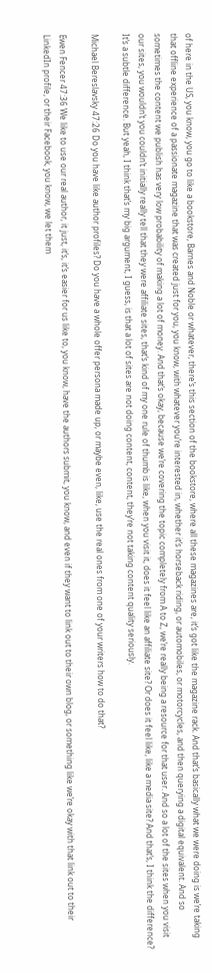of here in the US, you know, you go to like a bookstore, Barnes and Noble or whatever, there’s this section of the bookstore, where all these magazines are, it’s got like the magazine rack. And that’s basically what we were doing is we’re taking that offline experience of a passionate magazine that was created just for you, you know, with whatever you’re interested in, whether it’s horseback riding, or automobiles, or motorcycles, and then querying a digital equivalent. And so sometimes the content we publish has very low probability of making a lot of money. And that’s okay, because we’re covering the topic completely from A to Z, we’re really being a resource for that user. And so a lot of the sites when you visit our sites, you wouldn’t you couldn’t initially really tell that they were affiliate sites, that’s kind of my one rule of thumb is like, when you visit it, does it feel like an affiliate site? Or does it feel like, like a media site? And that’s, I think the difference? It’s a subtle difference. But yeah, I think that’s my big argument, I guess, is that a lot of sites are not doing content, content, they’re not taking content quality seriously.

Michael Bereslavsky 47:26 Do you have like author profiles? Do you have a whole offer persona made up, or maybe even, like, use the real ones from one of your writers how to do that?

Ewen Fencer 47:36 We like to use our real author, it just, it’s, it’s easier for us like to, you know, have the authors submit, you know, and even if they want to link out to their own blog, or something like we’re okay with that link out to their LinkedIn profile, or their Facebook, you know, we let them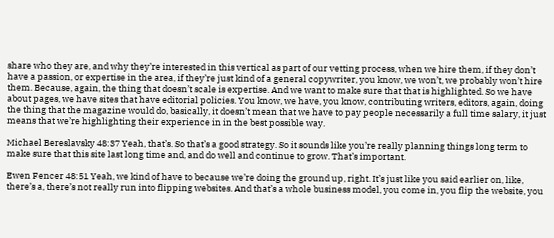share who they are, and why they’re interested in this vertical as part of our vetting process, when we hire them, if they don’t have a passion, or expertise in the area, if they’re just kind of a general copywriter, you know, we won’t, we probably won’t hire them. Because, again, the thing that doesn’t scale is expertise. And we want to make sure that that is highlighted. So we have about pages, we have sites that have editorial policies. You know, we have, you know, contributing writers, editors, again, doing the thing that the magazine would do, basically, it doesn’t mean that we have to pay people necessarily a full time salary, it just means that we’re highlighting their experience in in the best possible way.

Michael Bereslavsky 48:37 Yeah, that’s. So that’s a good strategy. So it sounds like you’re really planning things long term to make sure that this site last long time and, and do well and continue to grow. That’s important.

Ewen Fencer 48:51 Yeah, we kind of have to because we’re doing the ground up, right. It’s just like you said earlier on, like, there’s a, there’s not really run into flipping websites. And that’s a whole business model, you come in, you flip the website, you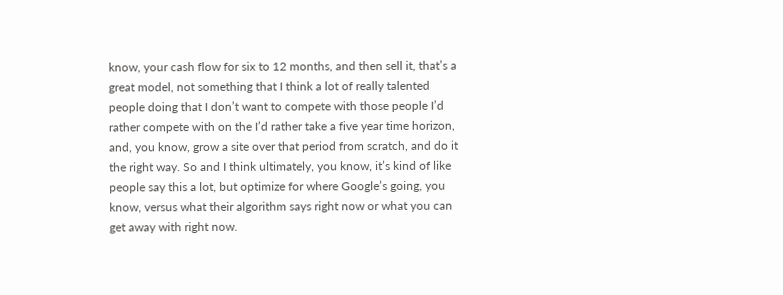know, your cash flow for six to 12 months, and then sell it, that’s a great model, not something that I think a lot of really talented people doing that I don’t want to compete with those people I’d rather compete with on the I’d rather take a five year time horizon, and, you know, grow a site over that period from scratch, and do it the right way. So and I think ultimately, you know, it’s kind of like people say this a lot, but optimize for where Google’s going, you know, versus what their algorithm says right now or what you can get away with right now.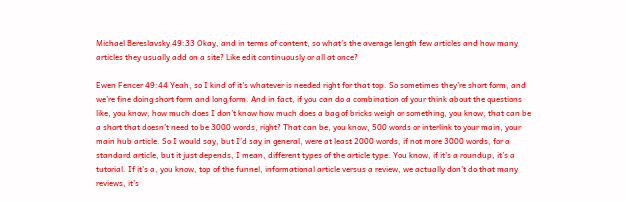Michael Bereslavsky 49:33 Okay, and in terms of content, so what’s the average length few articles and how many articles they usually add on a site? Like edit continuously or all at once?

Ewen Fencer 49:44 Yeah, so I kind of it’s whatever is needed right for that top. So sometimes they’re short form, and we’re fine doing short form and long form. And in fact, if you can do a combination of your think about the questions like, you know, how much does I don’t know how much does a bag of bricks weigh or something, you know, that can be a short that doesn’t need to be 3000 words, right? That can be, you know, 500 words or interlink to your main, your main hub article. So I would say, but I’d say in general, were at least 2000 words, if not more 3000 words, for a standard article, but it just depends, I mean, different types of the article type. You know, if it’s a roundup, it’s a tutorial. If it’s a, you know, top of the funnel, informational article versus a review, we actually don’t do that many reviews, it’s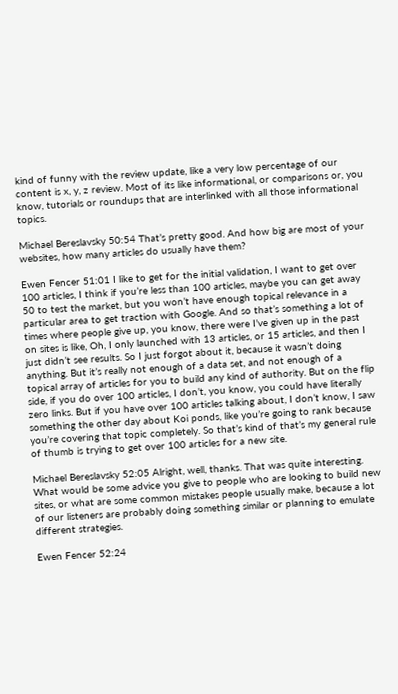kind of funny with the review update, like a very low percentage of our content is x, y, z review. Most of its like informational, or comparisons or, you know, tutorials or roundups that are interlinked with all those informational topics.

Michael Bereslavsky 50:54 That’s pretty good. And how big are most of your websites, how many articles do usually have them?

Ewen Fencer 51:01 I like to get for the initial validation, I want to get over 100 articles, I think if you’re less than 100 articles, maybe you can get away 50 to test the market, but you won’t have enough topical relevance in a particular area to get traction with Google. And so that’s something a lot of times where people give up, you know, there were I’ve given up in the past on sites is like, Oh, I only launched with 13 articles, or 15 articles, and then I just didn’t see results. So I just forgot about it, because it wasn’t doing anything. But it’s really not enough of a data set, and not enough of a topical array of articles for you to build any kind of authority. But on the flip side, if you do over 100 articles, I don’t, you know, you could have literally zero links. But if you have over 100 articles talking about, I don’t know, I saw something the other day about Koi ponds, like you’re going to rank because you’re covering that topic completely. So that’s kind of that’s my general rule of thumb is trying to get over 100 articles for a new site.

Michael Bereslavsky 52:05 Alright, well, thanks. That was quite interesting. What would be some advice you give to people who are looking to build new sites, or what are some common mistakes people usually make, because a lot of our listeners are probably doing something similar or planning to emulate different strategies.

Ewen Fencer 52:24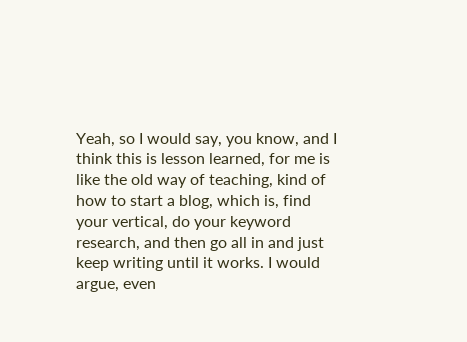Yeah, so I would say, you know, and I think this is lesson learned, for me is like the old way of teaching, kind of how to start a blog, which is, find your vertical, do your keyword research, and then go all in and just keep writing until it works. I would argue, even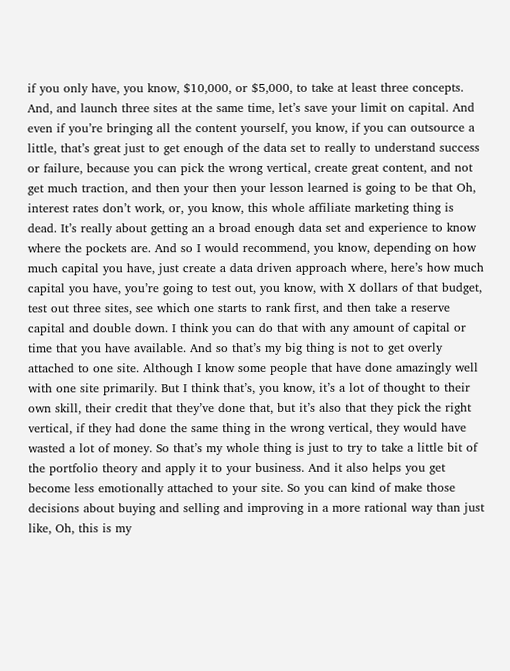if you only have, you know, $10,000, or $5,000, to take at least three concepts. And, and launch three sites at the same time, let’s save your limit on capital. And even if you’re bringing all the content yourself, you know, if you can outsource a little, that’s great just to get enough of the data set to really to understand success or failure, because you can pick the wrong vertical, create great content, and not get much traction, and then your then your lesson learned is going to be that Oh, interest rates don’t work, or, you know, this whole affiliate marketing thing is dead. It’s really about getting an a broad enough data set and experience to know where the pockets are. And so I would recommend, you know, depending on how much capital you have, just create a data driven approach where, here’s how much capital you have, you’re going to test out, you know, with X dollars of that budget, test out three sites, see which one starts to rank first, and then take a reserve capital and double down. I think you can do that with any amount of capital or time that you have available. And so that’s my big thing is not to get overly attached to one site. Although I know some people that have done amazingly well with one site primarily. But I think that’s, you know, it’s a lot of thought to their own skill, their credit that they’ve done that, but it’s also that they pick the right vertical, if they had done the same thing in the wrong vertical, they would have wasted a lot of money. So that’s my whole thing is just to try to take a little bit of the portfolio theory and apply it to your business. And it also helps you get become less emotionally attached to your site. So you can kind of make those decisions about buying and selling and improving in a more rational way than just like, Oh, this is my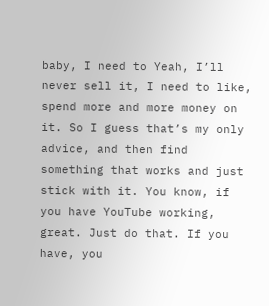baby, I need to Yeah, I’ll never sell it, I need to like, spend more and more money on it. So I guess that’s my only advice, and then find something that works and just stick with it. You know, if you have YouTube working, great. Just do that. If you have, you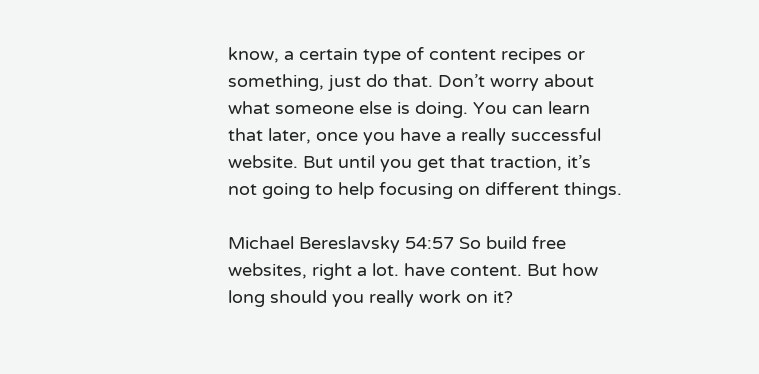know, a certain type of content recipes or something, just do that. Don’t worry about what someone else is doing. You can learn that later, once you have a really successful website. But until you get that traction, it’s not going to help focusing on different things.

Michael Bereslavsky 54:57 So build free websites, right a lot. have content. But how long should you really work on it?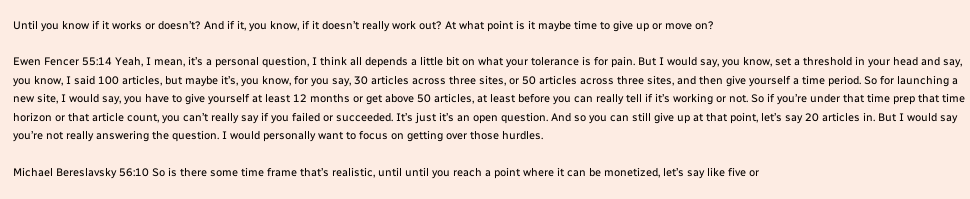Until you know if it works or doesn’t? And if it, you know, if it doesn’t really work out? At what point is it maybe time to give up or move on?

Ewen Fencer 55:14 Yeah, I mean, it’s a personal question, I think all depends a little bit on what your tolerance is for pain. But I would say, you know, set a threshold in your head and say, you know, I said 100 articles, but maybe it’s, you know, for you say, 30 articles across three sites, or 50 articles across three sites, and then give yourself a time period. So for launching a new site, I would say, you have to give yourself at least 12 months or get above 50 articles, at least before you can really tell if it’s working or not. So if you’re under that time prep that time horizon or that article count, you can’t really say if you failed or succeeded. It’s just it’s an open question. And so you can still give up at that point, let’s say 20 articles in. But I would say you’re not really answering the question. I would personally want to focus on getting over those hurdles.

Michael Bereslavsky 56:10 So is there some time frame that’s realistic, until until you reach a point where it can be monetized, let’s say like five or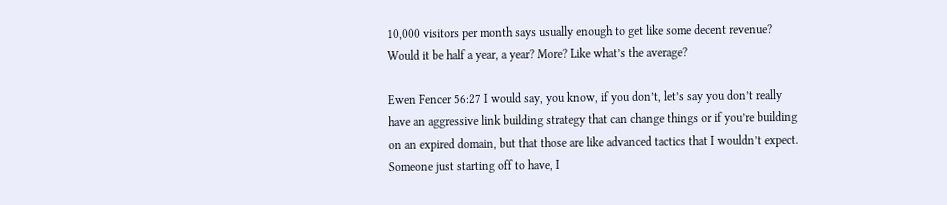10,000 visitors per month says usually enough to get like some decent revenue? Would it be half a year, a year? More? Like what’s the average?

Ewen Fencer 56:27 I would say, you know, if you don’t, let’s say you don’t really have an aggressive link building strategy that can change things or if you’re building on an expired domain, but that those are like advanced tactics that I wouldn’t expect. Someone just starting off to have, I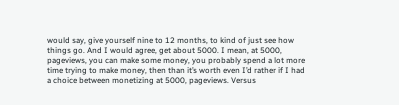would say, give yourself nine to 12 months, to kind of just see how things go. And I would agree, get about 5000. I mean, at 5000, pageviews, you can make some money, you probably spend a lot more time trying to make money, then than it’s worth even I’d rather if I had a choice between monetizing at 5000, pageviews. Versus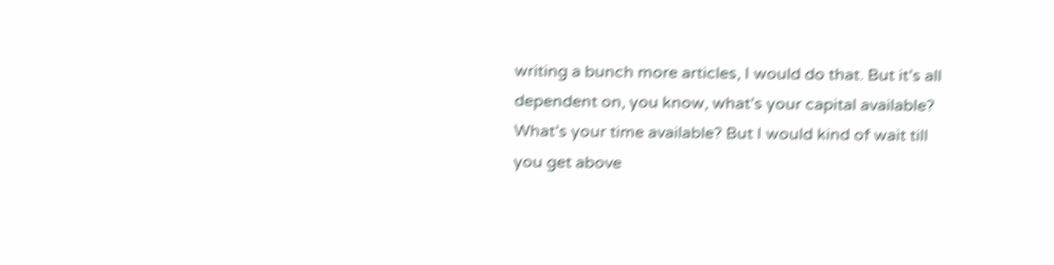writing a bunch more articles, I would do that. But it’s all dependent on, you know, what’s your capital available? What’s your time available? But I would kind of wait till you get above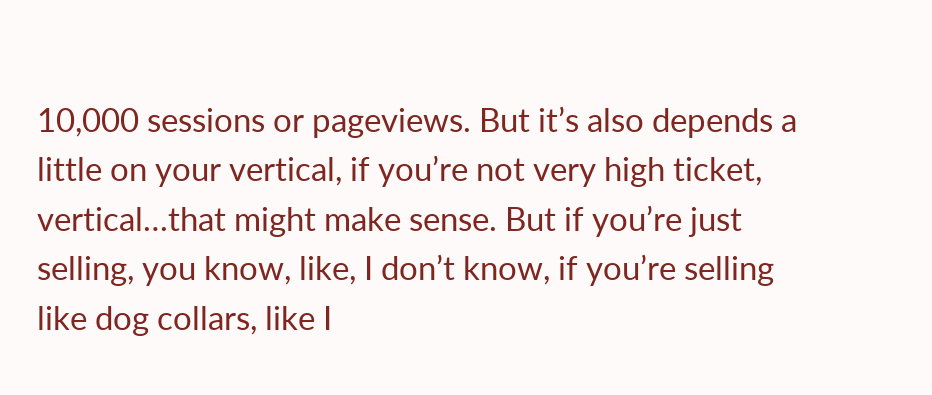10,000 sessions or pageviews. But it’s also depends a little on your vertical, if you’re not very high ticket, vertical…that might make sense. But if you’re just selling, you know, like, I don’t know, if you’re selling like dog collars, like I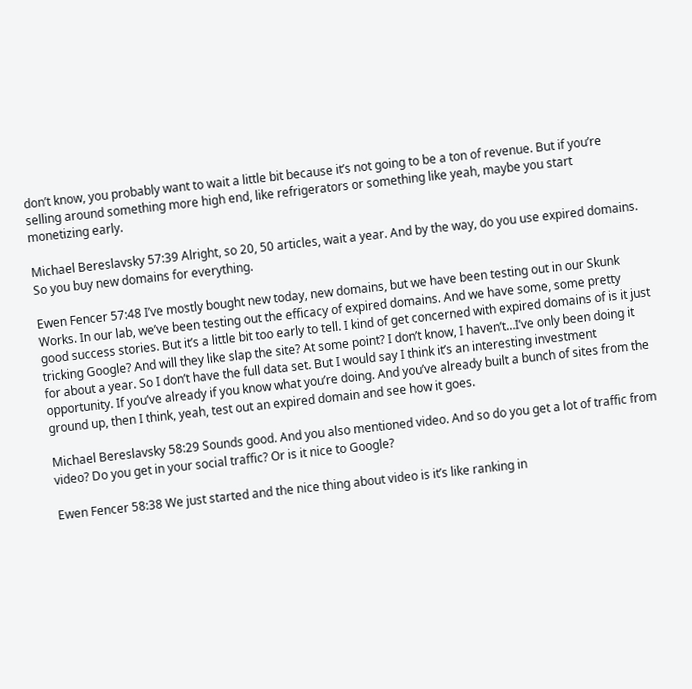don’t know, you probably want to wait a little bit because it’s not going to be a ton of revenue. But if you’re selling around something more high end, like refrigerators or something like yeah, maybe you start monetizing early.

Michael Bereslavsky 57:39 Alright, so 20, 50 articles, wait a year. And by the way, do you use expired domains. So you buy new domains for everything.

Ewen Fencer 57:48 I’ve mostly bought new today, new domains, but we have been testing out in our Skunk Works. In our lab, we’ve been testing out the efficacy of expired domains. And we have some, some pretty good success stories. But it’s a little bit too early to tell. I kind of get concerned with expired domains of is it just tricking Google? And will they like slap the site? At some point? I don’t know, I haven’t…I’ve only been doing it for about a year. So I don’t have the full data set. But I would say I think it’s an interesting investment opportunity. If you’ve already if you know what you’re doing. And you’ve already built a bunch of sites from the ground up, then I think, yeah, test out an expired domain and see how it goes.

Michael Bereslavsky 58:29 Sounds good. And you also mentioned video. And so do you get a lot of traffic from video? Do you get in your social traffic? Or is it nice to Google?

Ewen Fencer 58:38 We just started and the nice thing about video is it’s like ranking in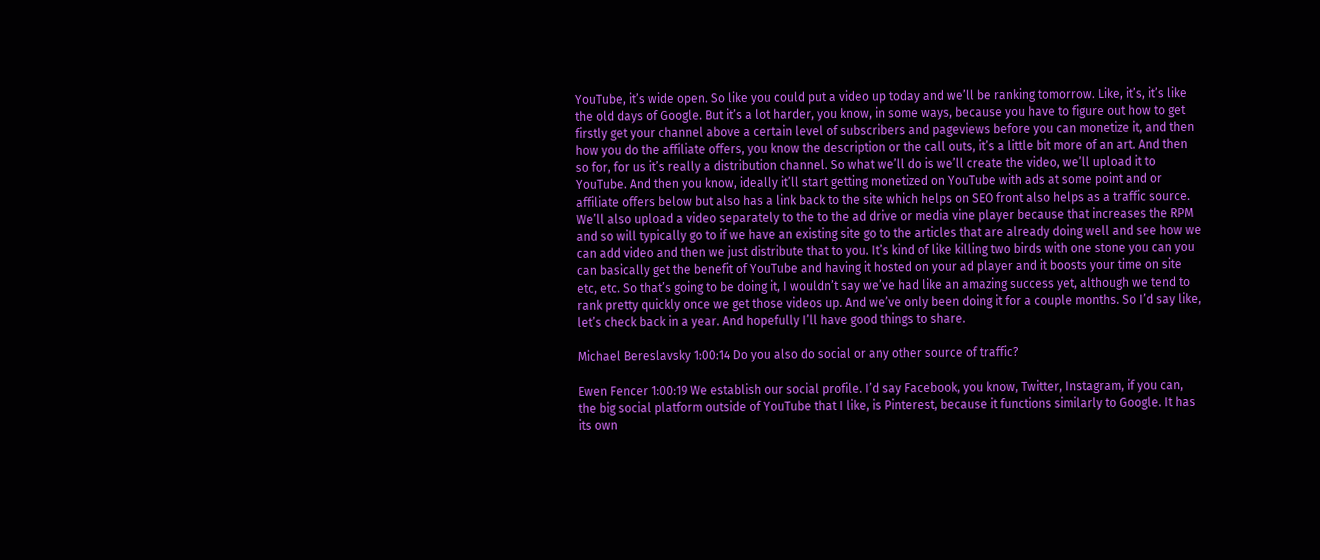YouTube, it’s wide open. So like you could put a video up today and we’ll be ranking tomorrow. Like, it’s, it’s like the old days of Google. But it’s a lot harder, you know, in some ways, because you have to figure out how to get firstly get your channel above a certain level of subscribers and pageviews before you can monetize it, and then how you do the affiliate offers, you know the description or the call outs, it’s a little bit more of an art. And then so for, for us it’s really a distribution channel. So what we’ll do is we’ll create the video, we’ll upload it to YouTube. And then you know, ideally it’ll start getting monetized on YouTube with ads at some point and or affiliate offers below but also has a link back to the site which helps on SEO front also helps as a traffic source. We’ll also upload a video separately to the to the ad drive or media vine player because that increases the RPM and so will typically go to if we have an existing site go to the articles that are already doing well and see how we can add video and then we just distribute that to you. It’s kind of like killing two birds with one stone you can you can basically get the benefit of YouTube and having it hosted on your ad player and it boosts your time on site etc, etc. So that’s going to be doing it, I wouldn’t say we’ve had like an amazing success yet, although we tend to rank pretty quickly once we get those videos up. And we’ve only been doing it for a couple months. So I’d say like, let’s check back in a year. And hopefully I’ll have good things to share.

Michael Bereslavsky 1:00:14 Do you also do social or any other source of traffic?

Ewen Fencer 1:00:19 We establish our social profile. I’d say Facebook, you know, Twitter, Instagram, if you can, the big social platform outside of YouTube that I like, is Pinterest, because it functions similarly to Google. It has its own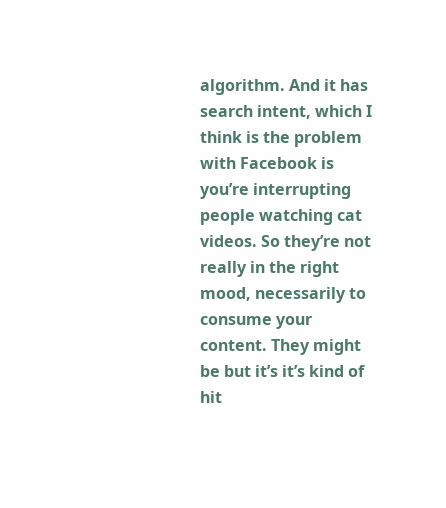algorithm. And it has search intent, which I think is the problem with Facebook is you’re interrupting people watching cat videos. So they’re not really in the right mood, necessarily to consume your content. They might be but it’s it’s kind of hit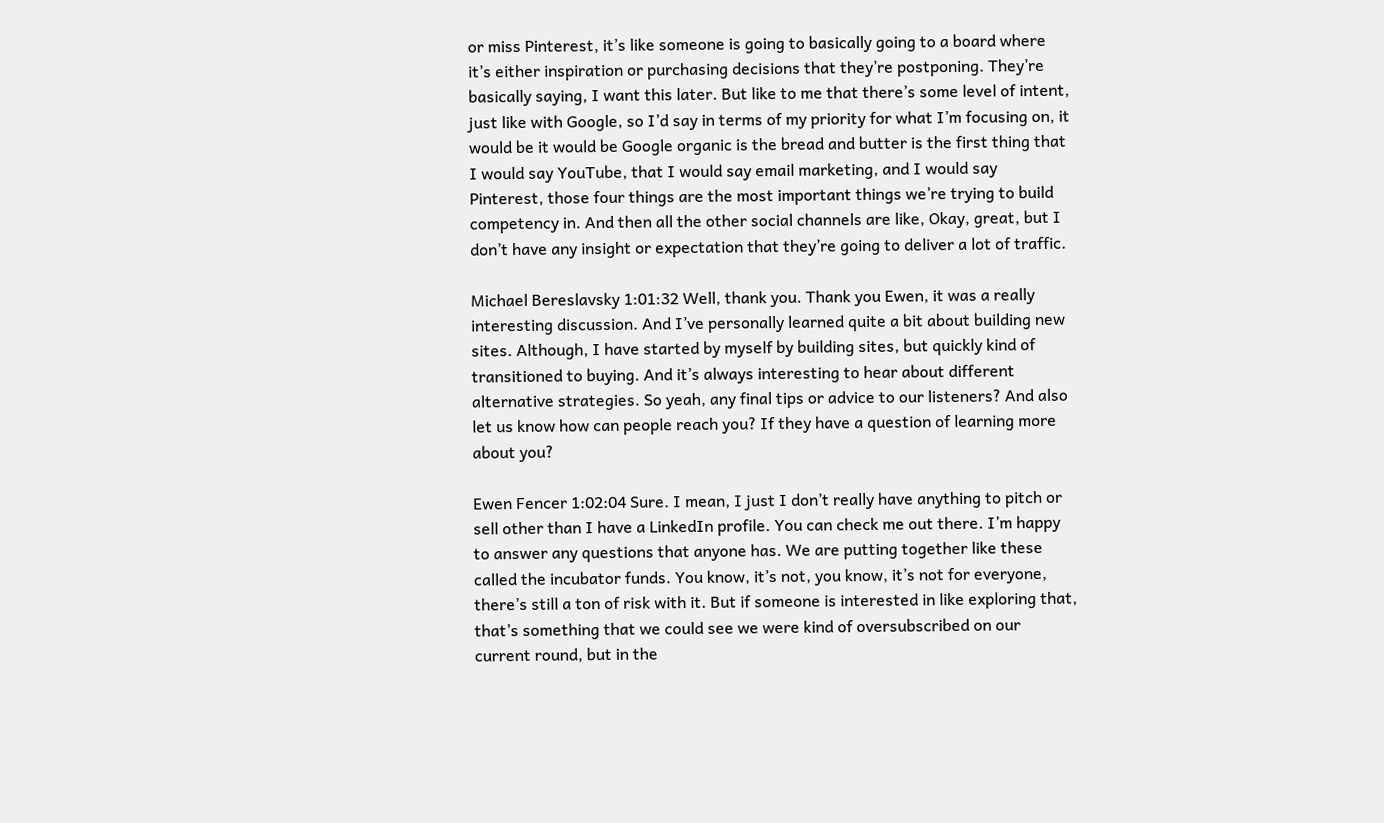or miss Pinterest, it’s like someone is going to basically going to a board where it’s either inspiration or purchasing decisions that they’re postponing. They’re basically saying, I want this later. But like to me that there’s some level of intent, just like with Google, so I’d say in terms of my priority for what I’m focusing on, it would be it would be Google organic is the bread and butter is the first thing that I would say YouTube, that I would say email marketing, and I would say Pinterest, those four things are the most important things we’re trying to build competency in. And then all the other social channels are like, Okay, great, but I don’t have any insight or expectation that they’re going to deliver a lot of traffic.

Michael Bereslavsky 1:01:32 Well, thank you. Thank you Ewen, it was a really interesting discussion. And I’ve personally learned quite a bit about building new sites. Although, I have started by myself by building sites, but quickly kind of transitioned to buying. And it’s always interesting to hear about different alternative strategies. So yeah, any final tips or advice to our listeners? And also let us know how can people reach you? If they have a question of learning more about you?

Ewen Fencer 1:02:04 Sure. I mean, I just I don’t really have anything to pitch or sell other than I have a LinkedIn profile. You can check me out there. I’m happy to answer any questions that anyone has. We are putting together like these called the incubator funds. You know, it’s not, you know, it’s not for everyone, there’s still a ton of risk with it. But if someone is interested in like exploring that, that’s something that we could see we were kind of oversubscribed on our current round, but in the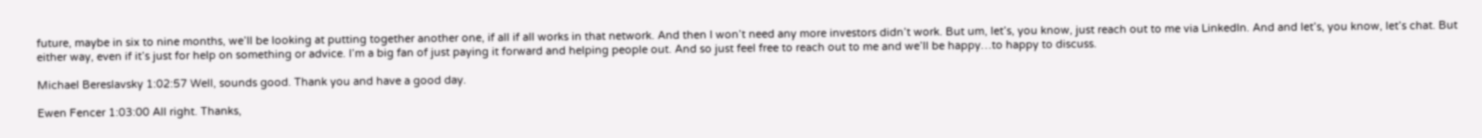future, maybe in six to nine months, we’ll be looking at putting together another one, if all if all works in that network. And then I won’t need any more investors didn’t work. But um, let’s, you know, just reach out to me via LinkedIn. And and let’s, you know, let’s chat. But either way, even if it’s just for help on something or advice. I’m a big fan of just paying it forward and helping people out. And so just feel free to reach out to me and we’ll be happy…to happy to discuss.

Michael Bereslavsky 1:02:57 Well, sounds good. Thank you and have a good day.

Ewen Fencer 1:03:00 All right. Thanks,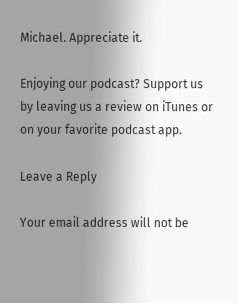Michael. Appreciate it.

Enjoying our podcast? Support us by leaving us a review on iTunes or on your favorite podcast app.

Leave a Reply

Your email address will not be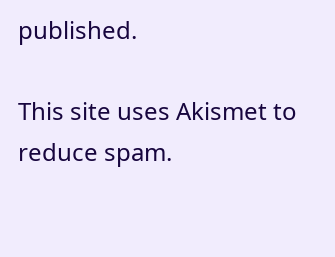published.

This site uses Akismet to reduce spam.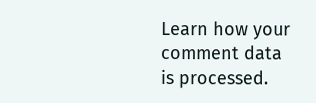Learn how your comment data is processed.